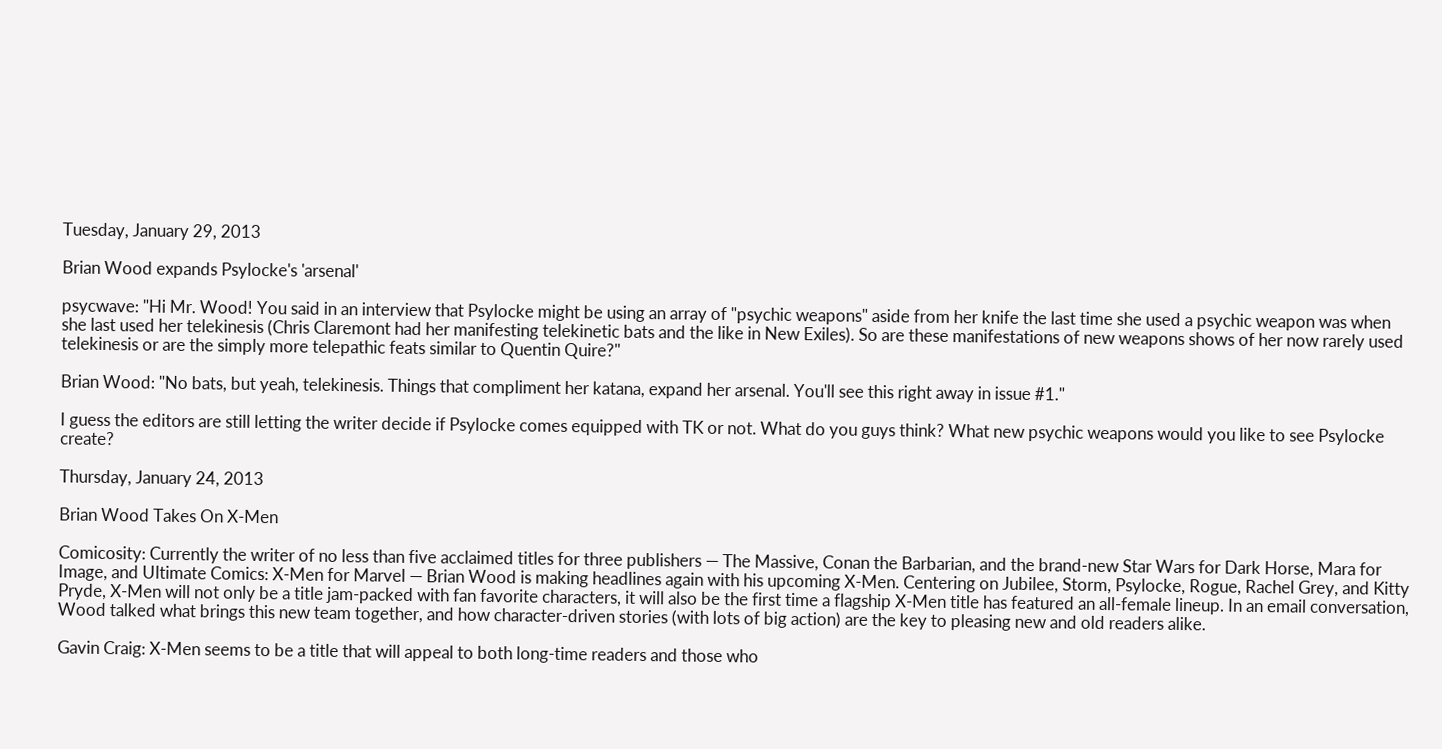Tuesday, January 29, 2013

Brian Wood expands Psylocke's 'arsenal'

psycwave: "Hi Mr. Wood! You said in an interview that Psylocke might be using an array of "psychic weapons" aside from her knife the last time she used a psychic weapon was when she last used her telekinesis (Chris Claremont had her manifesting telekinetic bats and the like in New Exiles). So are these manifestations of new weapons shows of her now rarely used telekinesis or are the simply more telepathic feats similar to Quentin Quire?"

Brian Wood: "No bats, but yeah, telekinesis. Things that compliment her katana, expand her arsenal. You'll see this right away in issue #1."

I guess the editors are still letting the writer decide if Psylocke comes equipped with TK or not. What do you guys think? What new psychic weapons would you like to see Psylocke create?

Thursday, January 24, 2013

Brian Wood Takes On X-Men

Comicosity: Currently the writer of no less than five acclaimed titles for three publishers — The Massive, Conan the Barbarian, and the brand-new Star Wars for Dark Horse, Mara for Image, and Ultimate Comics: X-Men for Marvel — Brian Wood is making headlines again with his upcoming X-Men. Centering on Jubilee, Storm, Psylocke, Rogue, Rachel Grey, and Kitty Pryde, X-Men will not only be a title jam-packed with fan favorite characters, it will also be the first time a flagship X-Men title has featured an all-female lineup. In an email conversation, Wood talked what brings this new team together, and how character-driven stories (with lots of big action) are the key to pleasing new and old readers alike.

Gavin Craig: X-Men seems to be a title that will appeal to both long-time readers and those who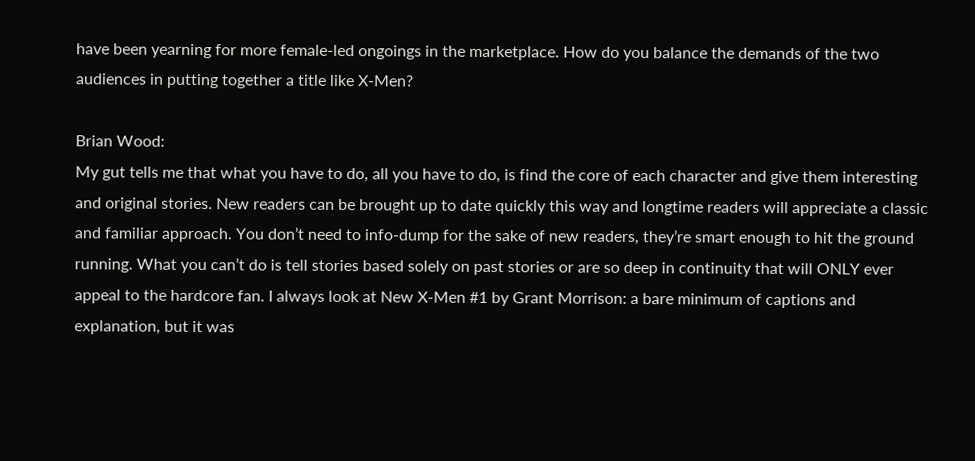have been yearning for more female-led ongoings in the marketplace. How do you balance the demands of the two audiences in putting together a title like X-Men?

Brian Wood:
My gut tells me that what you have to do, all you have to do, is find the core of each character and give them interesting and original stories. New readers can be brought up to date quickly this way and longtime readers will appreciate a classic and familiar approach. You don’t need to info-dump for the sake of new readers, they’re smart enough to hit the ground running. What you can’t do is tell stories based solely on past stories or are so deep in continuity that will ONLY ever appeal to the hardcore fan. I always look at New X-Men #1 by Grant Morrison: a bare minimum of captions and explanation, but it was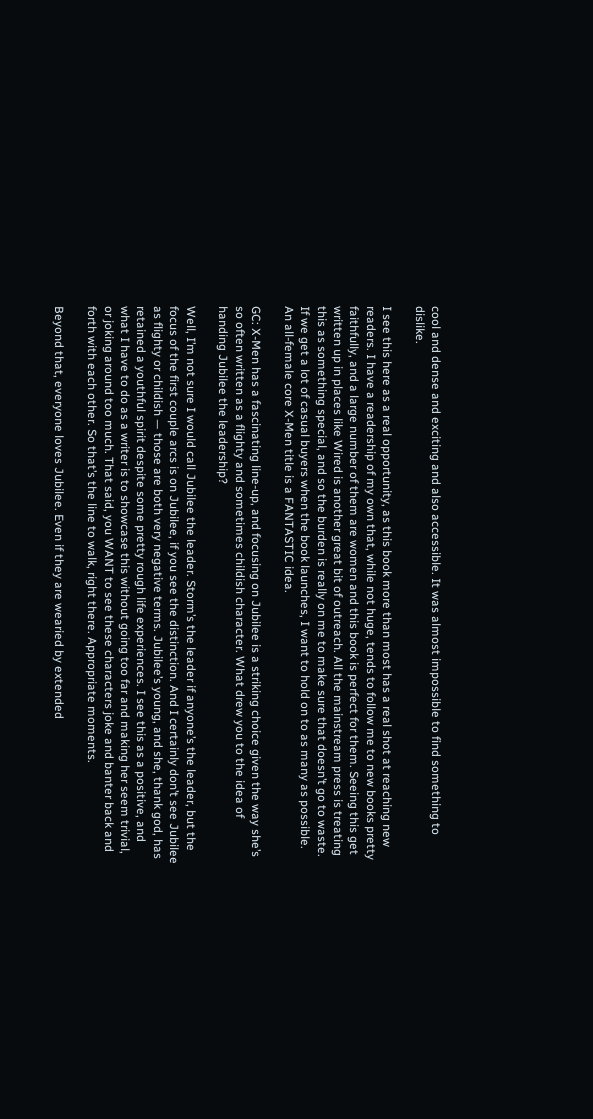cool and dense and exciting and also accessible. It was almost impossible to find something to dislike.

I see this here as a real opportunity, as this book more than most has a real shot at reaching new readers. I have a readership of my own that, while not huge, tends to follow me to new books pretty faithfully, and a large number of them are women and this book is perfect for them. Seeing this get written up in places like Wired is another great bit of outreach. All the mainstream press is treating this as something special, and so the burden is really on me to make sure that doesn’t go to waste. If we get a lot of casual buyers when the book launches, I want to hold on to as many as possible. An all-female core X-Men title is a FANTASTIC idea.

GC: X-Men has a fascinating line-up, and focusing on Jubilee is a striking choice given the way she’s so often written as a flighty and sometimes childish character. What drew you to the idea of handing Jubilee the leadership?

Well, I’m not sure I would call Jubilee the leader. Storm’s the leader if anyone’s the leader, but the focus of the first couple arcs is on Jubilee, if you see the distinction. And I certainly don’t see Jubilee as flighty or childish — those are both very negative terms. Jubilee’s young, and she, thank god, has retained a youthful spirit despite some pretty rough life experiences. I see this as a positive, and what I have to do as a writer is to showcase this without going too far and making her seem trivial, or joking around too much. That said, you WANT to see these characters joke and banter back and forth with each other. So that’s the line to walk, right there. Appropriate moments.

Beyond that, everyone loves Jubilee. Even if they are wearied by extended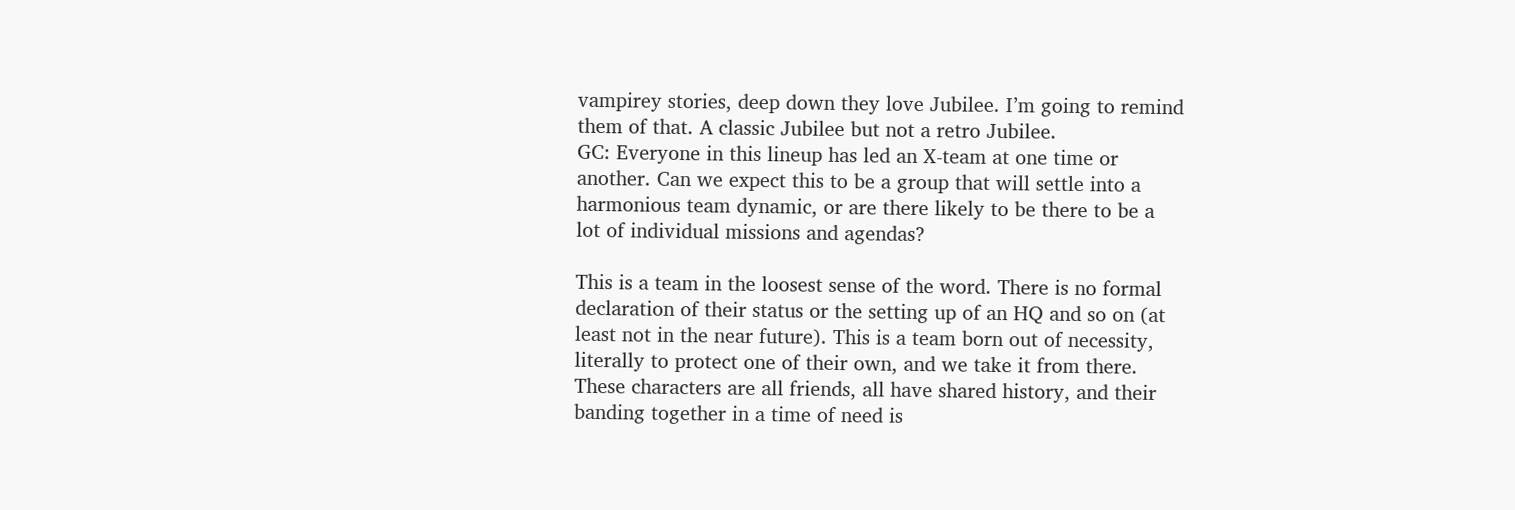vampirey stories, deep down they love Jubilee. I’m going to remind them of that. A classic Jubilee but not a retro Jubilee.
GC: Everyone in this lineup has led an X-team at one time or another. Can we expect this to be a group that will settle into a harmonious team dynamic, or are there likely to be there to be a lot of individual missions and agendas?

This is a team in the loosest sense of the word. There is no formal declaration of their status or the setting up of an HQ and so on (at least not in the near future). This is a team born out of necessity, literally to protect one of their own, and we take it from there. These characters are all friends, all have shared history, and their banding together in a time of need is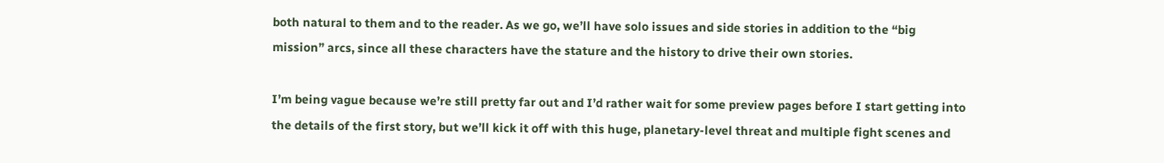both natural to them and to the reader. As we go, we’ll have solo issues and side stories in addition to the “big mission” arcs, since all these characters have the stature and the history to drive their own stories.

I’m being vague because we’re still pretty far out and I’d rather wait for some preview pages before I start getting into the details of the first story, but we’ll kick it off with this huge, planetary-level threat and multiple fight scenes and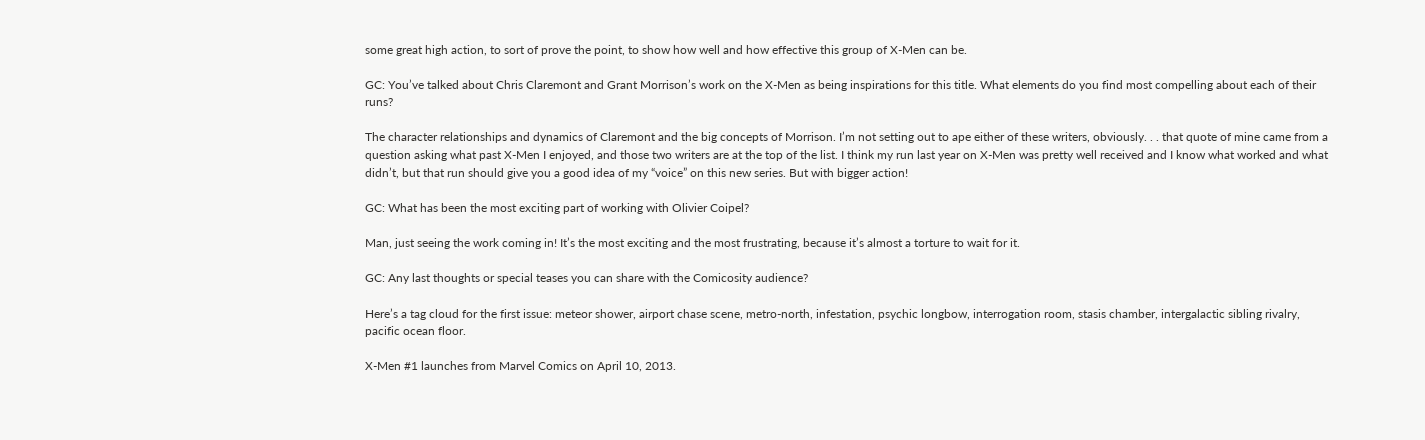some great high action, to sort of prove the point, to show how well and how effective this group of X-Men can be.

GC: You’ve talked about Chris Claremont and Grant Morrison’s work on the X-Men as being inspirations for this title. What elements do you find most compelling about each of their runs?

The character relationships and dynamics of Claremont and the big concepts of Morrison. I’m not setting out to ape either of these writers, obviously. . . that quote of mine came from a question asking what past X-Men I enjoyed, and those two writers are at the top of the list. I think my run last year on X-Men was pretty well received and I know what worked and what didn’t, but that run should give you a good idea of my “voice” on this new series. But with bigger action!

GC: What has been the most exciting part of working with Olivier Coipel?

Man, just seeing the work coming in! It’s the most exciting and the most frustrating, because it’s almost a torture to wait for it.

GC: Any last thoughts or special teases you can share with the Comicosity audience?

Here’s a tag cloud for the first issue: meteor shower, airport chase scene, metro-north, infestation, psychic longbow, interrogation room, stasis chamber, intergalactic sibling rivalry, pacific ocean floor.

X-Men #1 launches from Marvel Comics on April 10, 2013.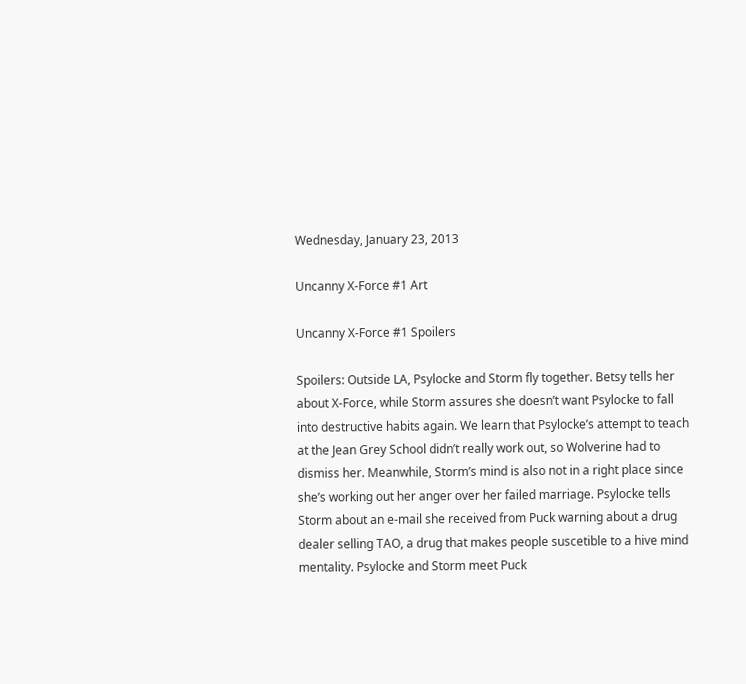Wednesday, January 23, 2013

Uncanny X-Force #1 Art

Uncanny X-Force #1 Spoilers

Spoilers: Outside LA, Psylocke and Storm fly together. Betsy tells her about X-Force, while Storm assures she doesn’t want Psylocke to fall into destructive habits again. We learn that Psylocke’s attempt to teach at the Jean Grey School didn’t really work out, so Wolverine had to dismiss her. Meanwhile, Storm’s mind is also not in a right place since she’s working out her anger over her failed marriage. Psylocke tells Storm about an e-mail she received from Puck warning about a drug dealer selling TAO, a drug that makes people suscetible to a hive mind mentality. Psylocke and Storm meet Puck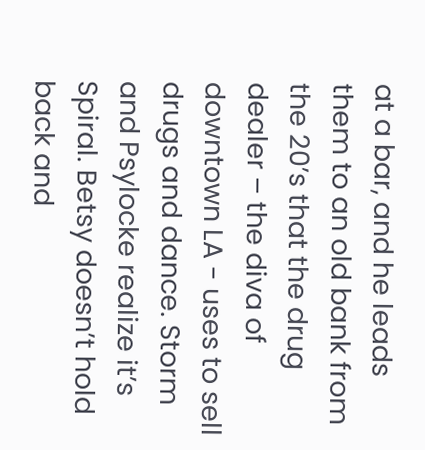at a bar, and he leads them to an old bank from the 20’s that the drug dealer – the diva of downtown LA - uses to sell drugs and dance. Storm and Psylocke realize it’s Spiral. Betsy doesn’t hold back and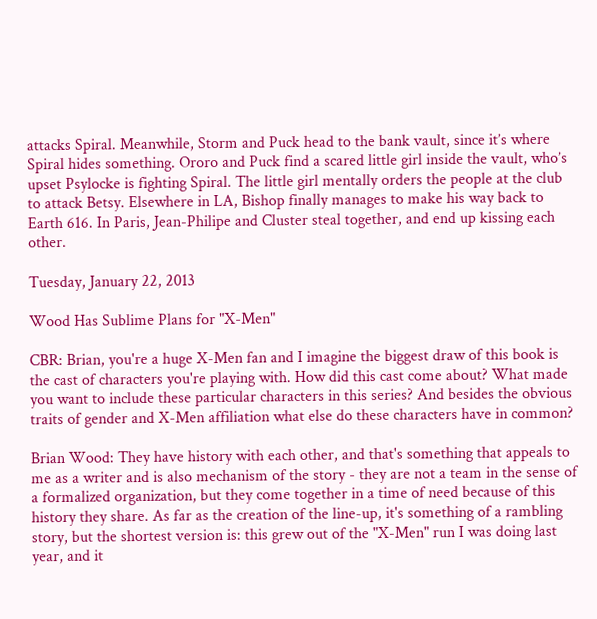attacks Spiral. Meanwhile, Storm and Puck head to the bank vault, since it’s where Spiral hides something. Ororo and Puck find a scared little girl inside the vault, who’s upset Psylocke is fighting Spiral. The little girl mentally orders the people at the club to attack Betsy. Elsewhere in LA, Bishop finally manages to make his way back to Earth 616. In Paris, Jean-Philipe and Cluster steal together, and end up kissing each other.

Tuesday, January 22, 2013

Wood Has Sublime Plans for "X-Men"

CBR: Brian, you're a huge X-Men fan and I imagine the biggest draw of this book is the cast of characters you're playing with. How did this cast come about? What made you want to include these particular characters in this series? And besides the obvious traits of gender and X-Men affiliation what else do these characters have in common?

Brian Wood: They have history with each other, and that's something that appeals to me as a writer and is also mechanism of the story - they are not a team in the sense of a formalized organization, but they come together in a time of need because of this history they share. As far as the creation of the line-up, it's something of a rambling story, but the shortest version is: this grew out of the "X-Men" run I was doing last year, and it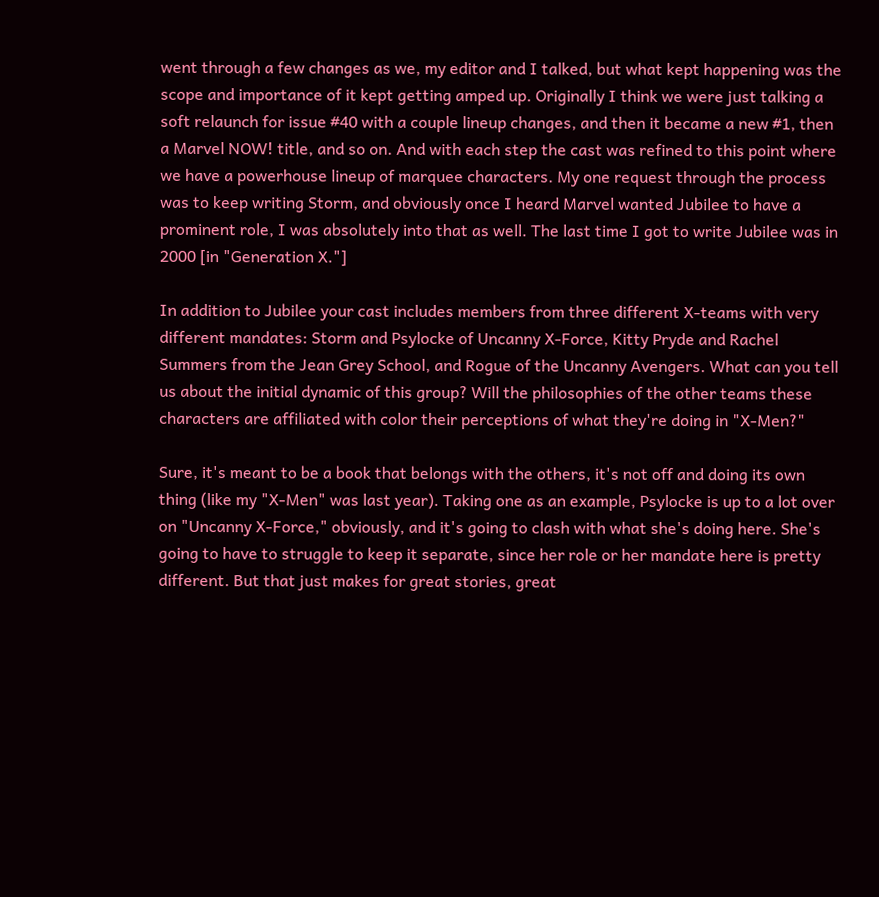went through a few changes as we, my editor and I talked, but what kept happening was the scope and importance of it kept getting amped up. Originally I think we were just talking a soft relaunch for issue #40 with a couple lineup changes, and then it became a new #1, then a Marvel NOW! title, and so on. And with each step the cast was refined to this point where we have a powerhouse lineup of marquee characters. My one request through the process was to keep writing Storm, and obviously once I heard Marvel wanted Jubilee to have a prominent role, I was absolutely into that as well. The last time I got to write Jubilee was in 2000 [in "Generation X."]

In addition to Jubilee your cast includes members from three different X-teams with very different mandates: Storm and Psylocke of Uncanny X-Force, Kitty Pryde and Rachel Summers from the Jean Grey School, and Rogue of the Uncanny Avengers. What can you tell us about the initial dynamic of this group? Will the philosophies of the other teams these characters are affiliated with color their perceptions of what they're doing in "X-Men?"

Sure, it's meant to be a book that belongs with the others, it's not off and doing its own thing (like my "X-Men" was last year). Taking one as an example, Psylocke is up to a lot over on "Uncanny X-Force," obviously, and it's going to clash with what she's doing here. She's going to have to struggle to keep it separate, since her role or her mandate here is pretty different. But that just makes for great stories, great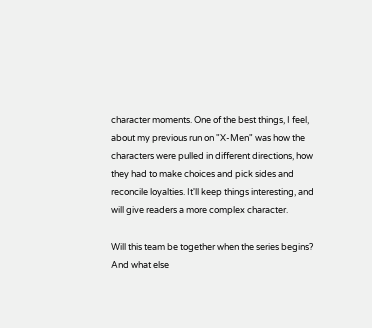character moments. One of the best things, I feel, about my previous run on "X-Men" was how the characters were pulled in different directions, how they had to make choices and pick sides and reconcile loyalties. It'll keep things interesting, and will give readers a more complex character.

Will this team be together when the series begins? And what else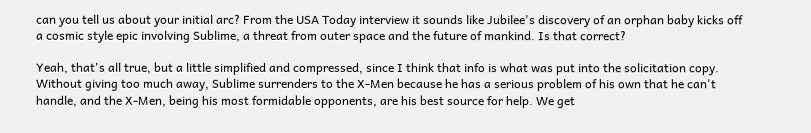can you tell us about your initial arc? From the USA Today interview it sounds like Jubilee's discovery of an orphan baby kicks off a cosmic style epic involving Sublime, a threat from outer space and the future of mankind. Is that correct?

Yeah, that's all true, but a little simplified and compressed, since I think that info is what was put into the solicitation copy. Without giving too much away, Sublime surrenders to the X-Men because he has a serious problem of his own that he can't handle, and the X-Men, being his most formidable opponents, are his best source for help. We get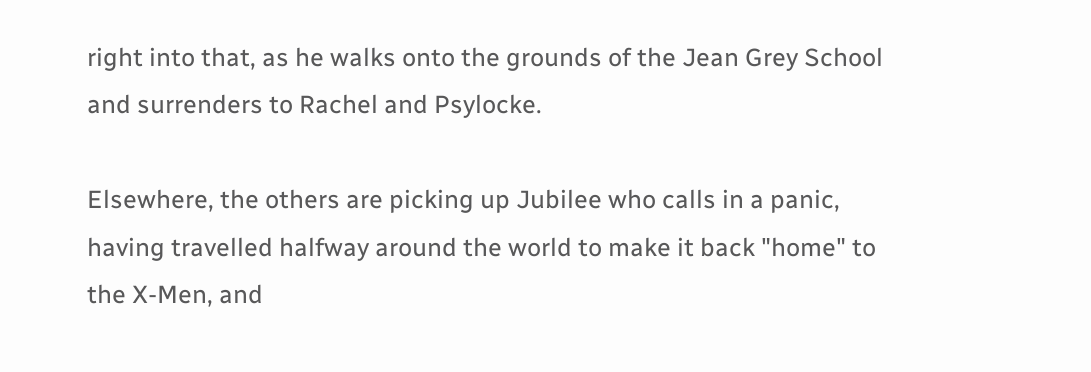right into that, as he walks onto the grounds of the Jean Grey School and surrenders to Rachel and Psylocke.

Elsewhere, the others are picking up Jubilee who calls in a panic, having travelled halfway around the world to make it back "home" to the X-Men, and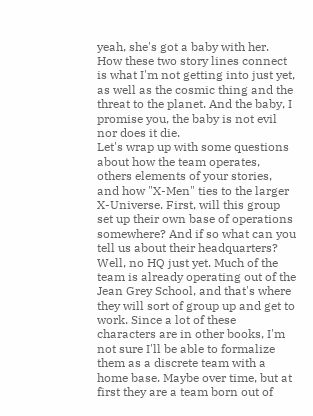yeah, she's got a baby with her. How these two story lines connect is what I'm not getting into just yet, as well as the cosmic thing and the threat to the planet. And the baby, I promise you, the baby is not evil nor does it die.
Let's wrap up with some questions about how the team operates, others elements of your stories, and how "X-Men" ties to the larger X-Universe. First, will this group set up their own base of operations somewhere? And if so what can you tell us about their headquarters?
Well, no HQ just yet. Much of the team is already operating out of the Jean Grey School, and that's where they will sort of group up and get to work. Since a lot of these characters are in other books, I'm not sure I'll be able to formalize them as a discrete team with a home base. Maybe over time, but at first they are a team born out of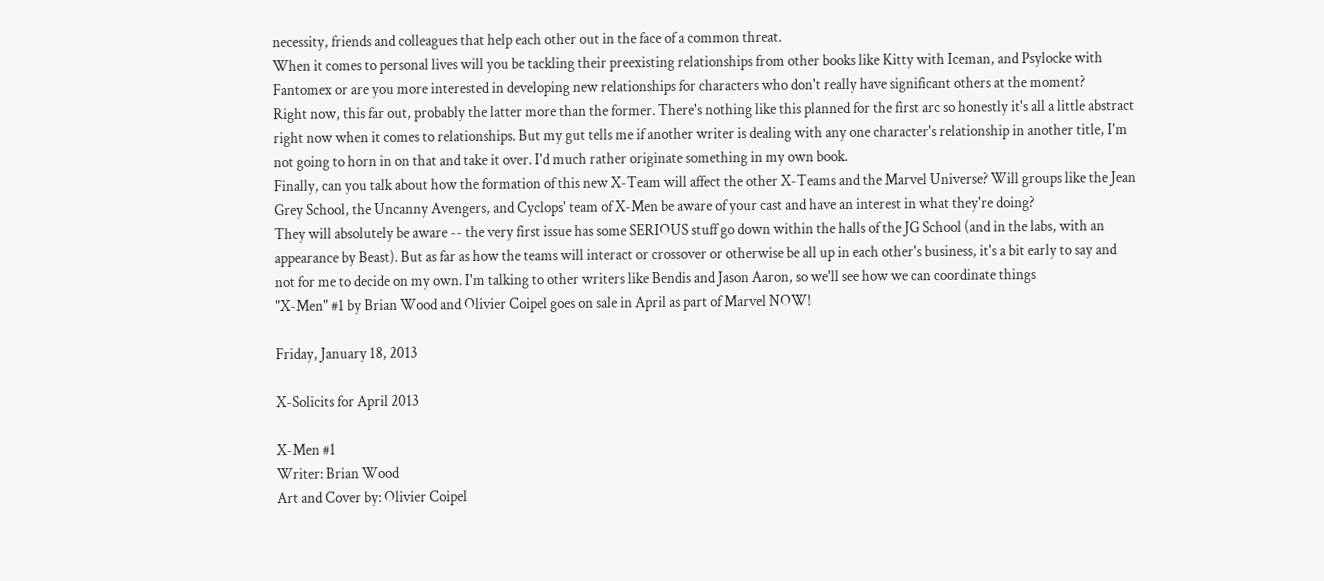necessity, friends and colleagues that help each other out in the face of a common threat.
When it comes to personal lives will you be tackling their preexisting relationships from other books like Kitty with Iceman, and Psylocke with Fantomex or are you more interested in developing new relationships for characters who don't really have significant others at the moment?
Right now, this far out, probably the latter more than the former. There's nothing like this planned for the first arc so honestly it's all a little abstract right now when it comes to relationships. But my gut tells me if another writer is dealing with any one character's relationship in another title, I'm not going to horn in on that and take it over. I'd much rather originate something in my own book.
Finally, can you talk about how the formation of this new X-Team will affect the other X-Teams and the Marvel Universe? Will groups like the Jean Grey School, the Uncanny Avengers, and Cyclops' team of X-Men be aware of your cast and have an interest in what they're doing?
They will absolutely be aware -- the very first issue has some SERIOUS stuff go down within the halls of the JG School (and in the labs, with an appearance by Beast). But as far as how the teams will interact or crossover or otherwise be all up in each other's business, it's a bit early to say and not for me to decide on my own. I'm talking to other writers like Bendis and Jason Aaron, so we'll see how we can coordinate things
"X-Men" #1 by Brian Wood and Olivier Coipel goes on sale in April as part of Marvel NOW!

Friday, January 18, 2013

X-Solicits for April 2013

X-Men #1
Writer: Brian Wood
Art and Cover by: Olivier Coipel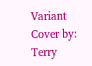Variant Cover by: Terry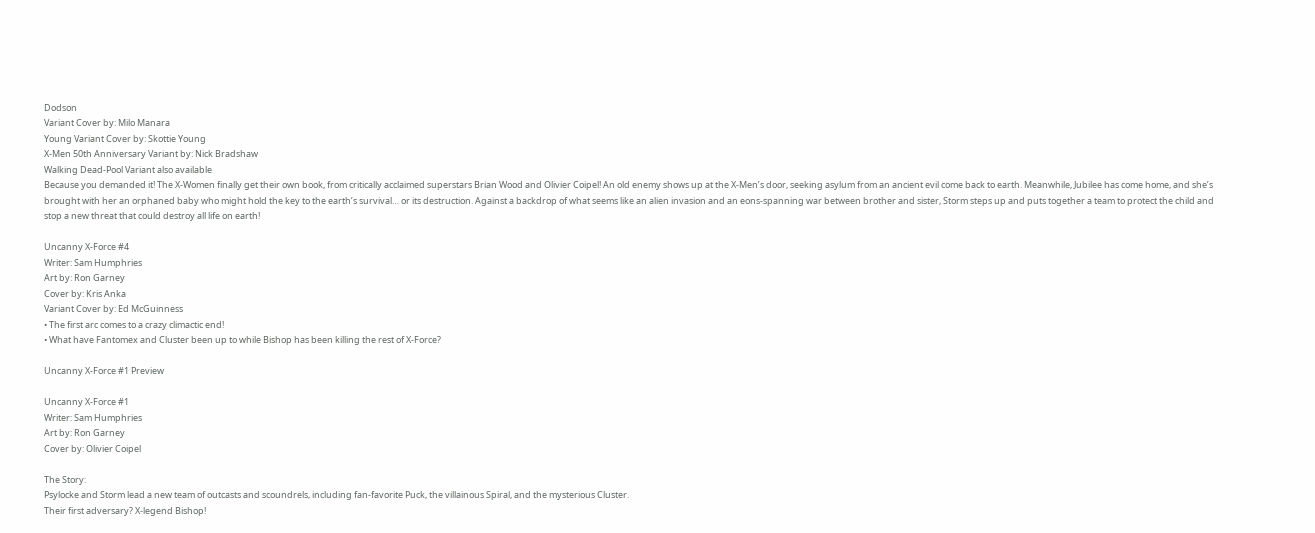Dodson
Variant Cover by: Milo Manara
Young Variant Cover by: Skottie Young
X-Men 50th Anniversary Variant by: Nick Bradshaw
Walking Dead-Pool Variant also available
Because you demanded it! The X-Women finally get their own book, from critically acclaimed superstars Brian Wood and Olivier Coipel! An old enemy shows up at the X-Men’s door, seeking asylum from an ancient evil come back to earth. Meanwhile, Jubilee has come home, and she’s brought with her an orphaned baby who might hold the key to the earth’s survival… or its destruction. Against a backdrop of what seems like an alien invasion and an eons-spanning war between brother and sister, Storm steps up and puts together a team to protect the child and stop a new threat that could destroy all life on earth!

Uncanny X-Force #4
Writer: Sam Humphries
Art by: Ron Garney
Cover by: Kris Anka
Variant Cover by: Ed McGuinness
• The first arc comes to a crazy climactic end!
• What have Fantomex and Cluster been up to while Bishop has been killing the rest of X-Force?

Uncanny X-Force #1 Preview

Uncanny X-Force #1
Writer: Sam Humphries
Art by: Ron Garney
Cover by: Olivier Coipel

The Story:
Psylocke and Storm lead a new team of outcasts and scoundrels, including fan-favorite Puck, the villainous Spiral, and the mysterious Cluster.
Their first adversary? X-legend Bishop!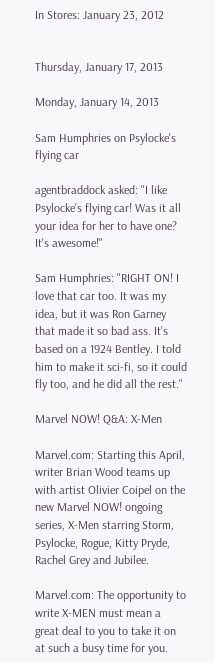In Stores: January 23, 2012


Thursday, January 17, 2013

Monday, January 14, 2013

Sam Humphries on Psylocke's flying car

agentbraddock asked: "I like Psylocke's flying car! Was it all your idea for her to have one? It's awesome!"

Sam Humphries: "RIGHT ON! I love that car too. It was my idea, but it was Ron Garney that made it so bad ass. It's based on a 1924 Bentley. I told him to make it sci-fi, so it could fly too, and he did all the rest."

Marvel NOW! Q&A: X-Men

Marvel.com: Starting this April, writer Brian Wood teams up with artist Olivier Coipel on the new Marvel NOW! ongoing series, X-Men starring Storm, Psylocke, Rogue, Kitty Pryde, Rachel Grey and Jubilee.

Marvel.com: The opportunity to write X-MEN must mean a great deal to you to take it on at such a busy time for you.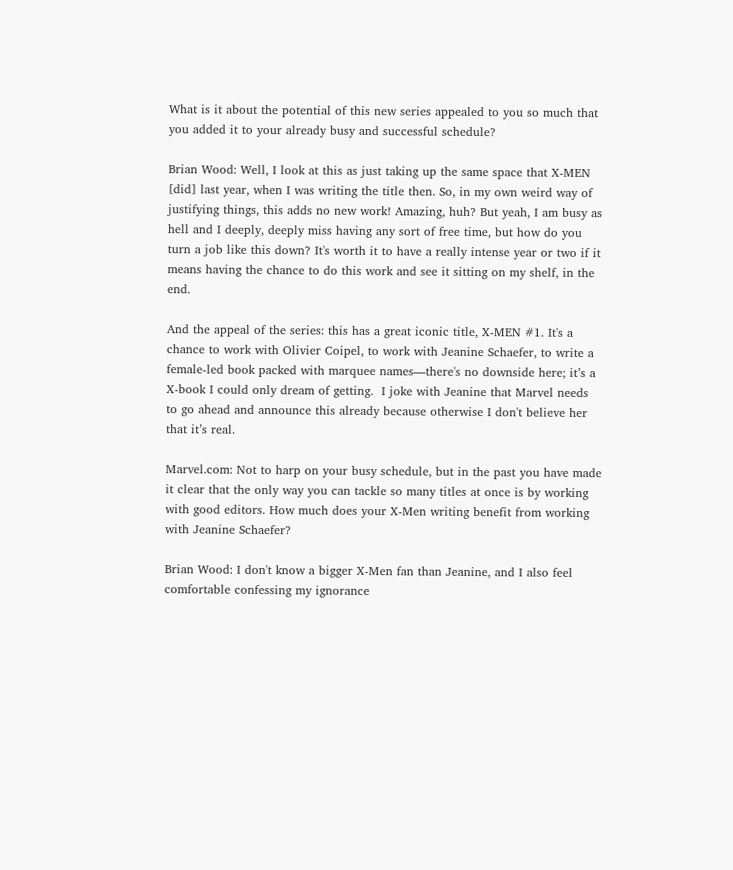What is it about the potential of this new series appealed to you so much that you added it to your already busy and successful schedule?

Brian Wood: Well, I look at this as just taking up the same space that X-MEN [did] last year, when I was writing the title then. So, in my own weird way of justifying things, this adds no new work! Amazing, huh? But yeah, I am busy as hell and I deeply, deeply miss having any sort of free time, but how do you turn a job like this down? It's worth it to have a really intense year or two if it means having the chance to do this work and see it sitting on my shelf, in the end.

And the appeal of the series: this has a great iconic title, X-MEN #1. It's a chance to work with Olivier Coipel, to work with Jeanine Schaefer, to write a female-led book packed with marquee names—there's no downside here; it’s a X-book I could only dream of getting.  I joke with Jeanine that Marvel needs to go ahead and announce this already because otherwise I don't believe her that it’s real.

Marvel.com: Not to harp on your busy schedule, but in the past you have made it clear that the only way you can tackle so many titles at once is by working with good editors. How much does your X-Men writing benefit from working with Jeanine Schaefer?

Brian Wood: I don't know a bigger X-Men fan than Jeanine, and I also feel comfortable confessing my ignorance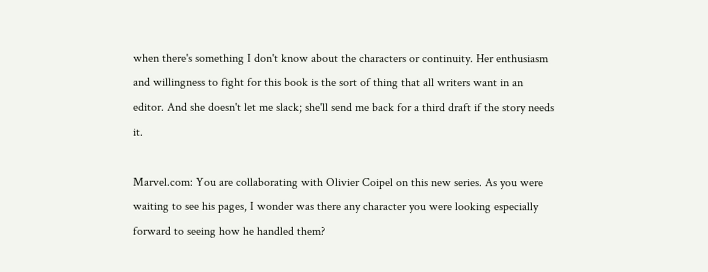when there's something I don't know about the characters or continuity. Her enthusiasm and willingness to fight for this book is the sort of thing that all writers want in an editor. And she doesn't let me slack; she'll send me back for a third draft if the story needs it.

Marvel.com: You are collaborating with Olivier Coipel on this new series. As you were waiting to see his pages, I wonder was there any character you were looking especially forward to seeing how he handled them?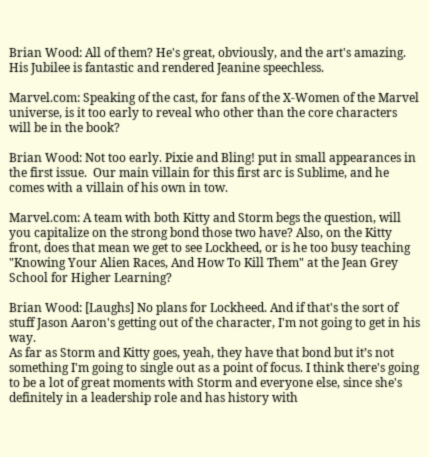Brian Wood: All of them? He's great, obviously, and the art's amazing.  His Jubilee is fantastic and rendered Jeanine speechless.

Marvel.com: Speaking of the cast, for fans of the X-Women of the Marvel universe, is it too early to reveal who other than the core characters will be in the book?

Brian Wood: Not too early. Pixie and Bling! put in small appearances in the first issue.  Our main villain for this first arc is Sublime, and he comes with a villain of his own in tow.

Marvel.com: A team with both Kitty and Storm begs the question, will you capitalize on the strong bond those two have? Also, on the Kitty front, does that mean we get to see Lockheed, or is he too busy teaching "Knowing Your Alien Races, And How To Kill Them" at the Jean Grey School for Higher Learning?

Brian Wood: [Laughs] No plans for Lockheed. And if that's the sort of stuff Jason Aaron's getting out of the character, I'm not going to get in his way.
As far as Storm and Kitty goes, yeah, they have that bond but it’s not something I'm going to single out as a point of focus. I think there's going to be a lot of great moments with Storm and everyone else, since she's definitely in a leadership role and has history with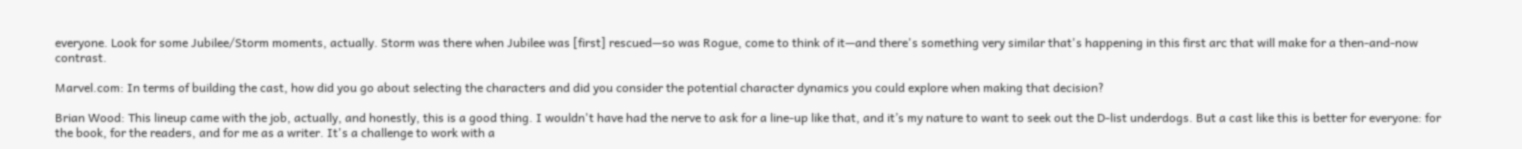everyone. Look for some Jubilee/Storm moments, actually. Storm was there when Jubilee was [first] rescued—so was Rogue, come to think of it—and there's something very similar that's happening in this first arc that will make for a then-and-now contrast.

Marvel.com: In terms of building the cast, how did you go about selecting the characters and did you consider the potential character dynamics you could explore when making that decision?

Brian Wood: This lineup came with the job, actually, and honestly, this is a good thing. I wouldn't have had the nerve to ask for a line-up like that, and it’s my nature to want to seek out the D-list underdogs. But a cast like this is better for everyone: for the book, for the readers, and for me as a writer. It's a challenge to work with a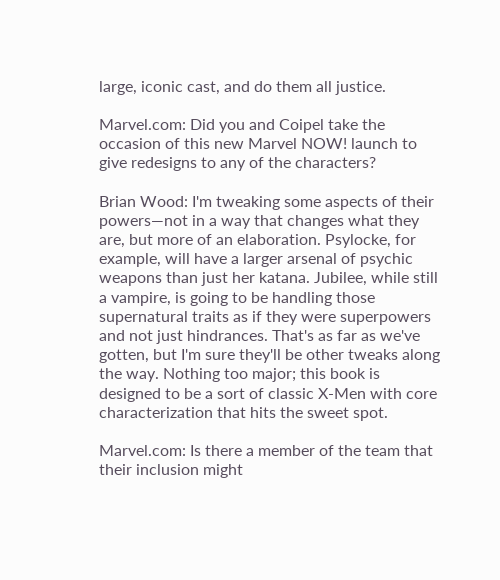large, iconic cast, and do them all justice.

Marvel.com: Did you and Coipel take the occasion of this new Marvel NOW! launch to give redesigns to any of the characters?

Brian Wood: I'm tweaking some aspects of their powers—not in a way that changes what they are, but more of an elaboration. Psylocke, for example, will have a larger arsenal of psychic weapons than just her katana. Jubilee, while still a vampire, is going to be handling those supernatural traits as if they were superpowers and not just hindrances. That's as far as we've gotten, but I'm sure they'll be other tweaks along the way. Nothing too major; this book is designed to be a sort of classic X-Men with core characterization that hits the sweet spot.

Marvel.com: Is there a member of the team that their inclusion might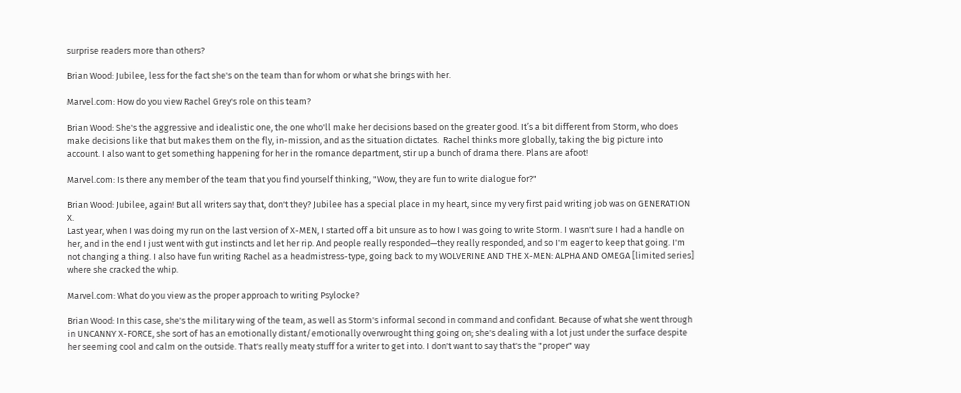surprise readers more than others?

Brian Wood: Jubilee, less for the fact she's on the team than for whom or what she brings with her.

Marvel.com: How do you view Rachel Grey's role on this team?

Brian Wood: She's the aggressive and idealistic one, the one who'll make her decisions based on the greater good. It’s a bit different from Storm, who does make decisions like that but makes them on the fly, in-mission, and as the situation dictates.  Rachel thinks more globally, taking the big picture into account. I also want to get something happening for her in the romance department, stir up a bunch of drama there. Plans are afoot!

Marvel.com: Is there any member of the team that you find yourself thinking, "Wow, they are fun to write dialogue for?"

Brian Wood: Jubilee, again! But all writers say that, don't they? Jubilee has a special place in my heart, since my very first paid writing job was on GENERATION X.
Last year, when I was doing my run on the last version of X-MEN, I started off a bit unsure as to how I was going to write Storm. I wasn't sure I had a handle on her, and in the end I just went with gut instincts and let her rip. And people really responded—they really responded, and so I'm eager to keep that going. I'm not changing a thing. I also have fun writing Rachel as a headmistress-type, going back to my WOLVERINE AND THE X-MEN: ALPHA AND OMEGA [limited series] where she cracked the whip.

Marvel.com: What do you view as the proper approach to writing Psylocke?

Brian Wood: In this case, she's the military wing of the team, as well as Storm's informal second in command and confidant. Because of what she went through in UNCANNY X-FORCE, she sort of has an emotionally distant/emotionally overwrought thing going on; she's dealing with a lot just under the surface despite her seeming cool and calm on the outside. That's really meaty stuff for a writer to get into. I don't want to say that's the "proper" way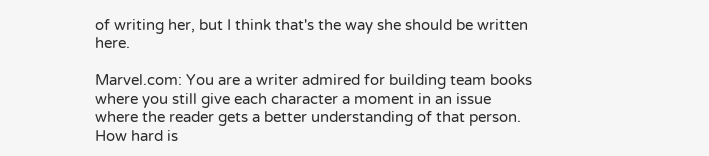of writing her, but I think that's the way she should be written here.

Marvel.com: You are a writer admired for building team books where you still give each character a moment in an issue where the reader gets a better understanding of that person. How hard is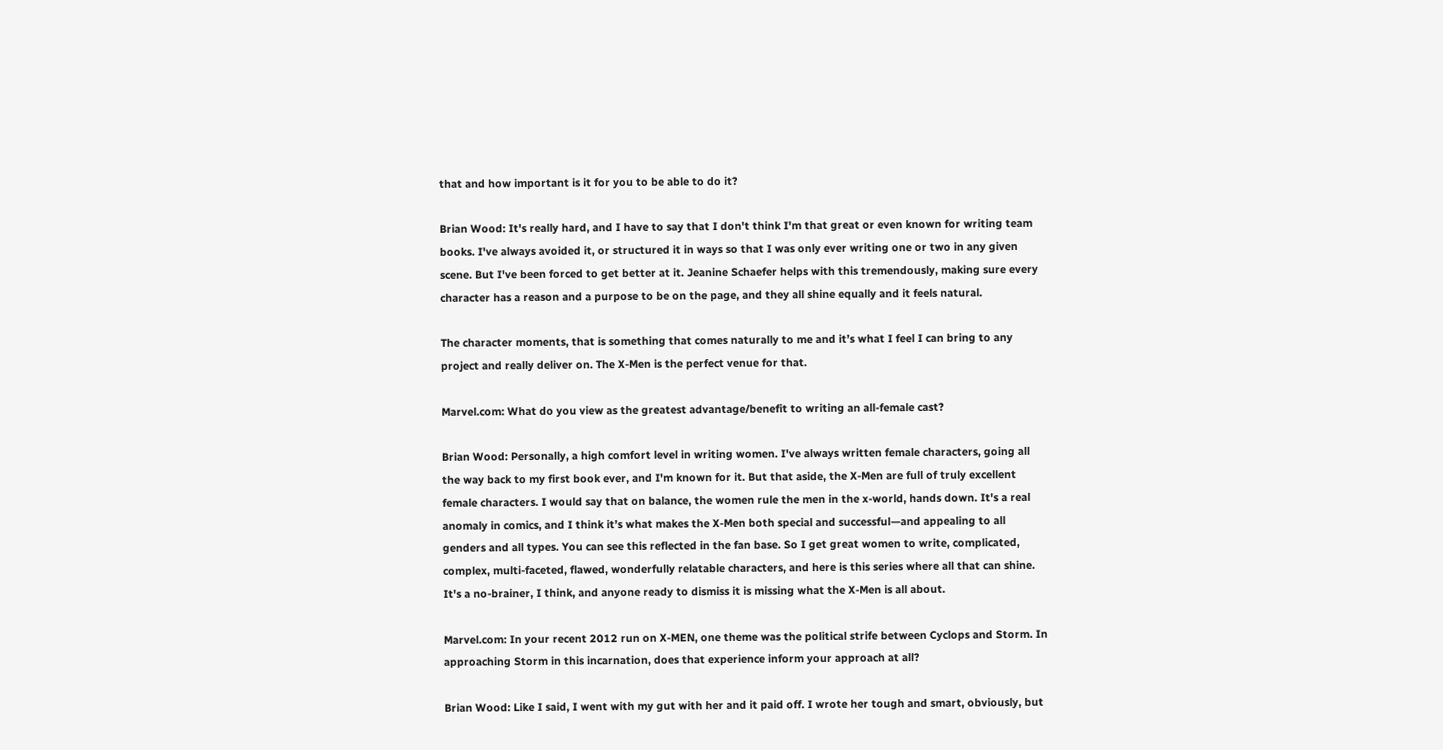that and how important is it for you to be able to do it?

Brian Wood: It's really hard, and I have to say that I don't think I'm that great or even known for writing team books. I've always avoided it, or structured it in ways so that I was only ever writing one or two in any given scene. But I've been forced to get better at it. Jeanine Schaefer helps with this tremendously, making sure every character has a reason and a purpose to be on the page, and they all shine equally and it feels natural.

The character moments, that is something that comes naturally to me and it’s what I feel I can bring to any project and really deliver on. The X-Men is the perfect venue for that.

Marvel.com: What do you view as the greatest advantage/benefit to writing an all-female cast?

Brian Wood: Personally, a high comfort level in writing women. I've always written female characters, going all the way back to my first book ever, and I'm known for it. But that aside, the X-Men are full of truly excellent female characters. I would say that on balance, the women rule the men in the x-world, hands down. It's a real anomaly in comics, and I think it’s what makes the X-Men both special and successful—and appealing to all genders and all types. You can see this reflected in the fan base. So I get great women to write, complicated, complex, multi-faceted, flawed, wonderfully relatable characters, and here is this series where all that can shine. It's a no-brainer, I think, and anyone ready to dismiss it is missing what the X-Men is all about.

Marvel.com: In your recent 2012 run on X-MEN, one theme was the political strife between Cyclops and Storm. In approaching Storm in this incarnation, does that experience inform your approach at all?

Brian Wood: Like I said, I went with my gut with her and it paid off. I wrote her tough and smart, obviously, but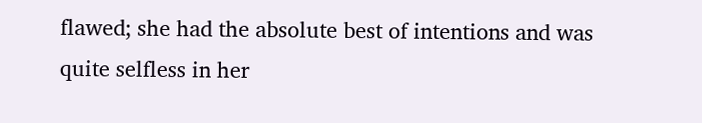flawed; she had the absolute best of intentions and was quite selfless in her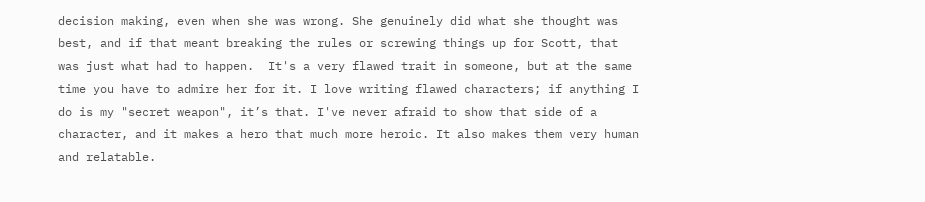decision making, even when she was wrong. She genuinely did what she thought was best, and if that meant breaking the rules or screwing things up for Scott, that was just what had to happen.  It's a very flawed trait in someone, but at the same time you have to admire her for it. I love writing flawed characters; if anything I do is my "secret weapon", it’s that. I've never afraid to show that side of a character, and it makes a hero that much more heroic. It also makes them very human and relatable.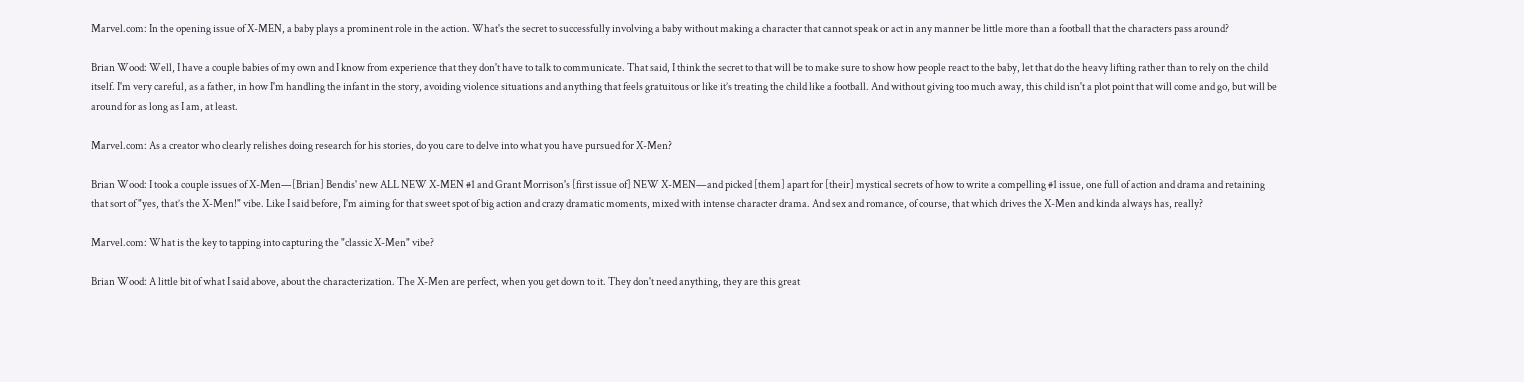Marvel.com: In the opening issue of X-MEN, a baby plays a prominent role in the action. What's the secret to successfully involving a baby without making a character that cannot speak or act in any manner be little more than a football that the characters pass around?

Brian Wood: Well, I have a couple babies of my own and I know from experience that they don't have to talk to communicate. That said, I think the secret to that will be to make sure to show how people react to the baby, let that do the heavy lifting rather than to rely on the child itself. I'm very careful, as a father, in how I'm handling the infant in the story, avoiding violence situations and anything that feels gratuitous or like it’s treating the child like a football. And without giving too much away, this child isn't a plot point that will come and go, but will be around for as long as I am, at least.

Marvel.com: As a creator who clearly relishes doing research for his stories, do you care to delve into what you have pursued for X-Men?

Brian Wood: I took a couple issues of X-Men—[Brian] Bendis' new ALL NEW X-MEN #1 and Grant Morrison's [first issue of] NEW X-MEN—and picked [them] apart for [their] mystical secrets of how to write a compelling #1 issue, one full of action and drama and retaining that sort of "yes, that’s the X-Men!" vibe. Like I said before, I'm aiming for that sweet spot of big action and crazy dramatic moments, mixed with intense character drama. And sex and romance, of course, that which drives the X-Men and kinda always has, really?

Marvel.com: What is the key to tapping into capturing the "classic X-Men" vibe?

Brian Wood: A little bit of what I said above, about the characterization. The X-Men are perfect, when you get down to it. They don't need anything, they are this great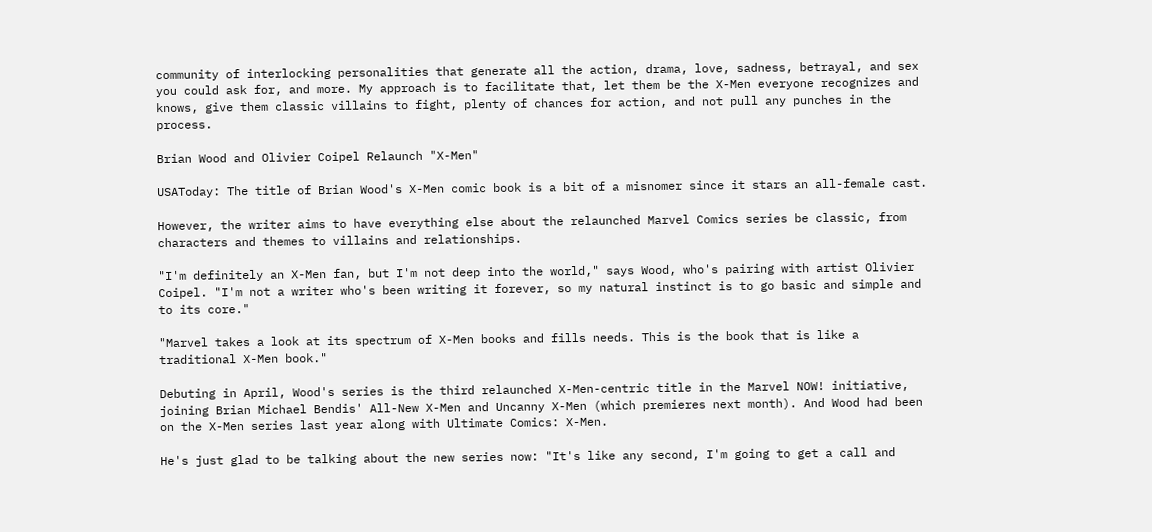community of interlocking personalities that generate all the action, drama, love, sadness, betrayal, and sex you could ask for, and more. My approach is to facilitate that, let them be the X-Men everyone recognizes and knows, give them classic villains to fight, plenty of chances for action, and not pull any punches in the process.

Brian Wood and Olivier Coipel Relaunch "X-Men"

USAToday: The title of Brian Wood's X-Men comic book is a bit of a misnomer since it stars an all-female cast.

However, the writer aims to have everything else about the relaunched Marvel Comics series be classic, from characters and themes to villains and relationships.

"I'm definitely an X-Men fan, but I'm not deep into the world," says Wood, who's pairing with artist Olivier Coipel. "I'm not a writer who's been writing it forever, so my natural instinct is to go basic and simple and to its core."

"Marvel takes a look at its spectrum of X-Men books and fills needs. This is the book that is like a traditional X-Men book."

Debuting in April, Wood's series is the third relaunched X-Men-centric title in the Marvel NOW! initiative, joining Brian Michael Bendis' All-New X-Men and Uncanny X-Men (which premieres next month). And Wood had been on the X-Men series last year along with Ultimate Comics: X-Men.

He's just glad to be talking about the new series now: "It's like any second, I'm going to get a call and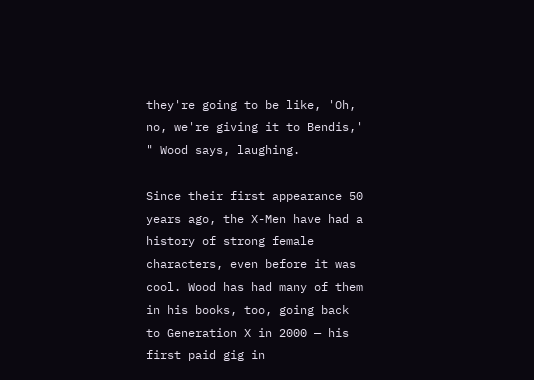they're going to be like, 'Oh, no, we're giving it to Bendis,' " Wood says, laughing.

Since their first appearance 50 years ago, the X-Men have had a history of strong female characters, even before it was cool. Wood has had many of them in his books, too, going back to Generation X in 2000 — his first paid gig in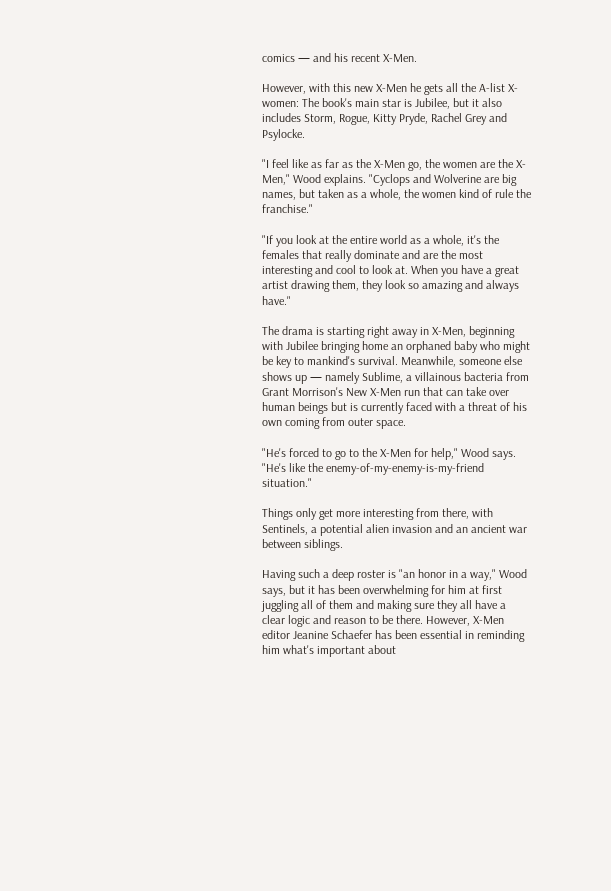comics — and his recent X-Men.

However, with this new X-Men he gets all the A-list X-women: The book's main star is Jubilee, but it also includes Storm, Rogue, Kitty Pryde, Rachel Grey and Psylocke.

"I feel like as far as the X-Men go, the women are the X-Men," Wood explains. "Cyclops and Wolverine are big names, but taken as a whole, the women kind of rule the franchise."

"If you look at the entire world as a whole, it's the females that really dominate and are the most interesting and cool to look at. When you have a great artist drawing them, they look so amazing and always have."

The drama is starting right away in X-Men, beginning with Jubilee bringing home an orphaned baby who might be key to mankind's survival. Meanwhile, someone else shows up — namely Sublime, a villainous bacteria from Grant Morrison's New X-Men run that can take over human beings but is currently faced with a threat of his own coming from outer space.

"He's forced to go to the X-Men for help," Wood says. "He's like the enemy-of-my-enemy-is-my-friend situation."

Things only get more interesting from there, with Sentinels, a potential alien invasion and an ancient war between siblings.

Having such a deep roster is "an honor in a way," Wood says, but it has been overwhelming for him at first juggling all of them and making sure they all have a clear logic and reason to be there. However, X-Men editor Jeanine Schaefer has been essential in reminding him what's important about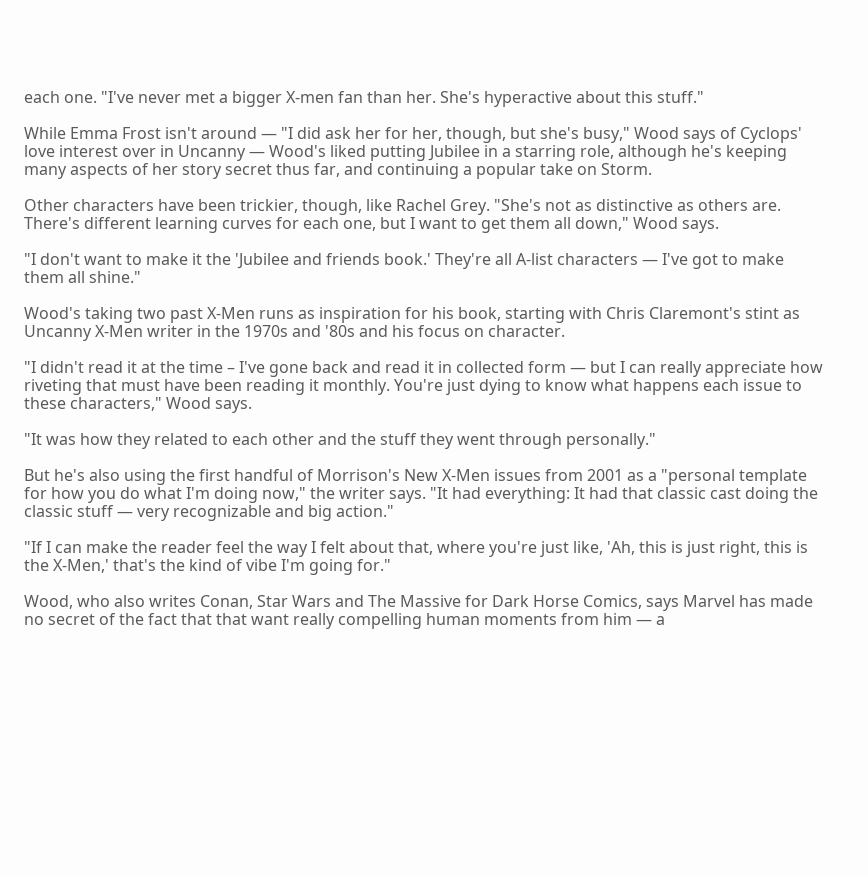each one. "I've never met a bigger X-men fan than her. She's hyperactive about this stuff."

While Emma Frost isn't around — "I did ask her for her, though, but she's busy," Wood says of Cyclops' love interest over in Uncanny — Wood's liked putting Jubilee in a starring role, although he's keeping many aspects of her story secret thus far, and continuing a popular take on Storm.

Other characters have been trickier, though, like Rachel Grey. "She's not as distinctive as others are. There's different learning curves for each one, but I want to get them all down," Wood says.

"I don't want to make it the 'Jubilee and friends book.' They're all A-list characters — I've got to make them all shine."

Wood's taking two past X-Men runs as inspiration for his book, starting with Chris Claremont's stint as Uncanny X-Men writer in the 1970s and '80s and his focus on character.

"I didn't read it at the time – I've gone back and read it in collected form — but I can really appreciate how riveting that must have been reading it monthly. You're just dying to know what happens each issue to these characters," Wood says.

"It was how they related to each other and the stuff they went through personally."

But he's also using the first handful of Morrison's New X-Men issues from 2001 as a "personal template for how you do what I'm doing now," the writer says. "It had everything: It had that classic cast doing the classic stuff — very recognizable and big action."

"If I can make the reader feel the way I felt about that, where you're just like, 'Ah, this is just right, this is the X-Men,' that's the kind of vibe I'm going for."

Wood, who also writes Conan, Star Wars and The Massive for Dark Horse Comics, says Marvel has made no secret of the fact that that want really compelling human moments from him — a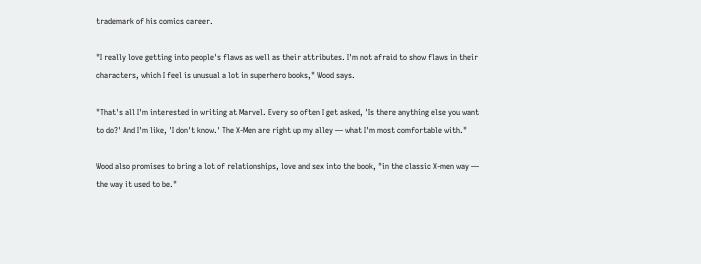trademark of his comics career.

"I really love getting into people's flaws as well as their attributes. I'm not afraid to show flaws in their characters, which I feel is unusual a lot in superhero books," Wood says.

"That's all I'm interested in writing at Marvel. Every so often I get asked, 'Is there anything else you want to do?' And I'm like, 'I don't know.' The X-Men are right up my alley — what I'm most comfortable with."

Wood also promises to bring a lot of relationships, love and sex into the book, "in the classic X-men way — the way it used to be."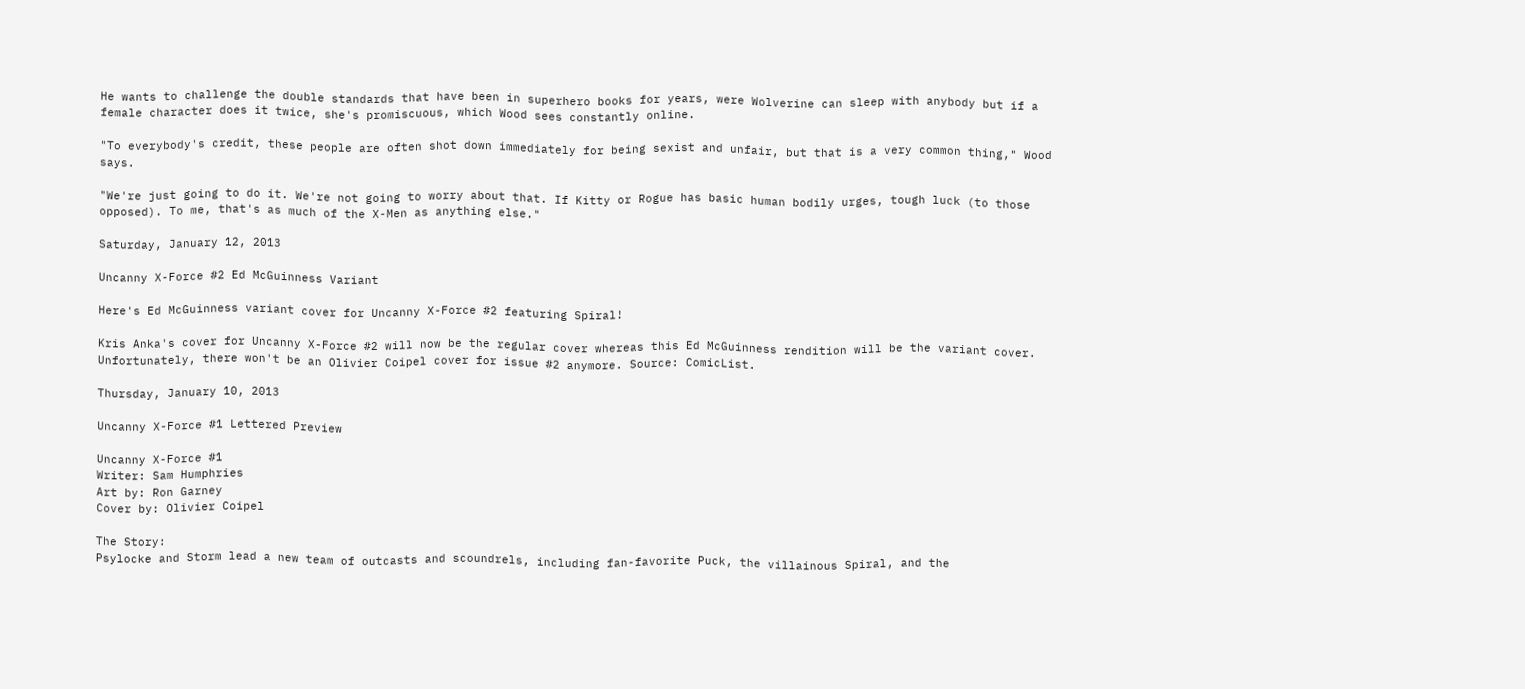He wants to challenge the double standards that have been in superhero books for years, were Wolverine can sleep with anybody but if a female character does it twice, she's promiscuous, which Wood sees constantly online.

"To everybody's credit, these people are often shot down immediately for being sexist and unfair, but that is a very common thing," Wood says.

"We're just going to do it. We're not going to worry about that. If Kitty or Rogue has basic human bodily urges, tough luck (to those opposed). To me, that's as much of the X-Men as anything else."

Saturday, January 12, 2013

Uncanny X-Force #2 Ed McGuinness Variant

Here's Ed McGuinness variant cover for Uncanny X-Force #2 featuring Spiral!

Kris Anka's cover for Uncanny X-Force #2 will now be the regular cover whereas this Ed McGuinness rendition will be the variant cover. Unfortunately, there won't be an Olivier Coipel cover for issue #2 anymore. Source: ComicList.

Thursday, January 10, 2013

Uncanny X-Force #1 Lettered Preview

Uncanny X-Force #1
Writer: Sam Humphries
Art by: Ron Garney
Cover by: Olivier Coipel

The Story:
Psylocke and Storm lead a new team of outcasts and scoundrels, including fan-favorite Puck, the villainous Spiral, and the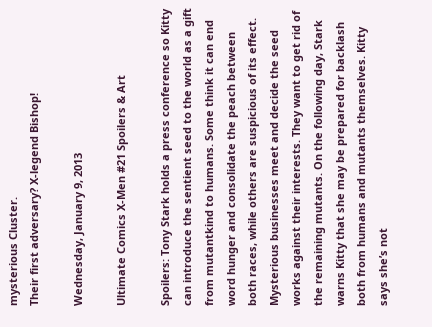mysterious Cluster.
Their first adversary? X-legend Bishop!

Wednesday, January 9, 2013

Ultimate Comics X-Men #21 Spoilers & Art

Spoilers: Tony Stark holds a press conference so Kitty can introduce the sentient seed to the world as a gift from mutantkind to humans. Some think it can end word hunger and consolidate the peach between both races, while others are suspicious of its effect. Mysterious businesses meet and decide the seed works against their interests. They want to get rid of the remaining mutants. On the following day, Stark warns Kitty that she may be prepared for backlash both from humans and mutants themselves. Kitty says she’s not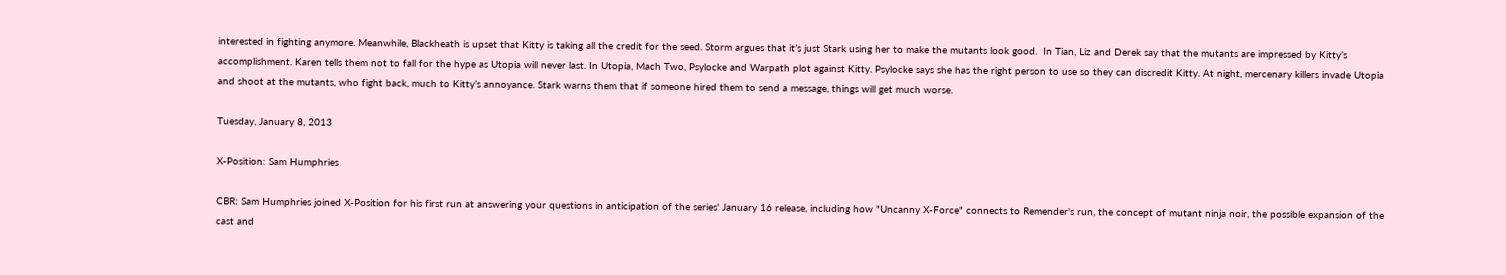interested in fighting anymore. Meanwhile, Blackheath is upset that Kitty is taking all the credit for the seed. Storm argues that it’s just Stark using her to make the mutants look good.  In Tian, Liz and Derek say that the mutants are impressed by Kitty’s accomplishment. Karen tells them not to fall for the hype as Utopia will never last. In Utopia, Mach Two, Psylocke and Warpath plot against Kitty. Psylocke says she has the right person to use so they can discredit Kitty. At night, mercenary killers invade Utopia and shoot at the mutants, who fight back, much to Kitty’s annoyance. Stark warns them that if someone hired them to send a message, things will get much worse.

Tuesday, January 8, 2013

X-Position: Sam Humphries

CBR: Sam Humphries joined X-Position for his first run at answering your questions in anticipation of the series' January 16 release, including how "Uncanny X-Force" connects to Remender's run, the concept of mutant ninja noir, the possible expansion of the cast and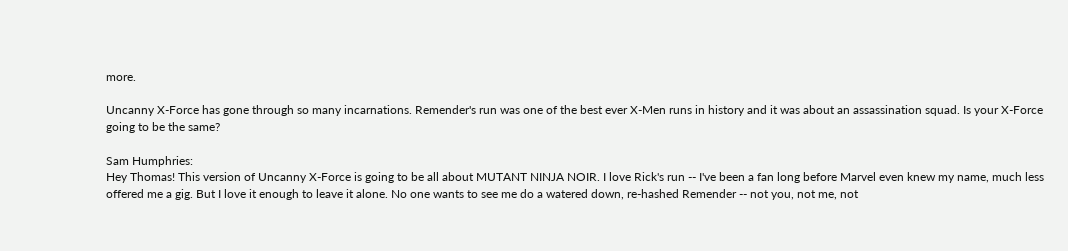more.

Uncanny X-Force has gone through so many incarnations. Remender's run was one of the best ever X-Men runs in history and it was about an assassination squad. Is your X-Force going to be the same?

Sam Humphries:
Hey Thomas! This version of Uncanny X-Force is going to be all about MUTANT NINJA NOIR. I love Rick's run -- I've been a fan long before Marvel even knew my name, much less offered me a gig. But I love it enough to leave it alone. No one wants to see me do a watered down, re-hashed Remender -- not you, not me, not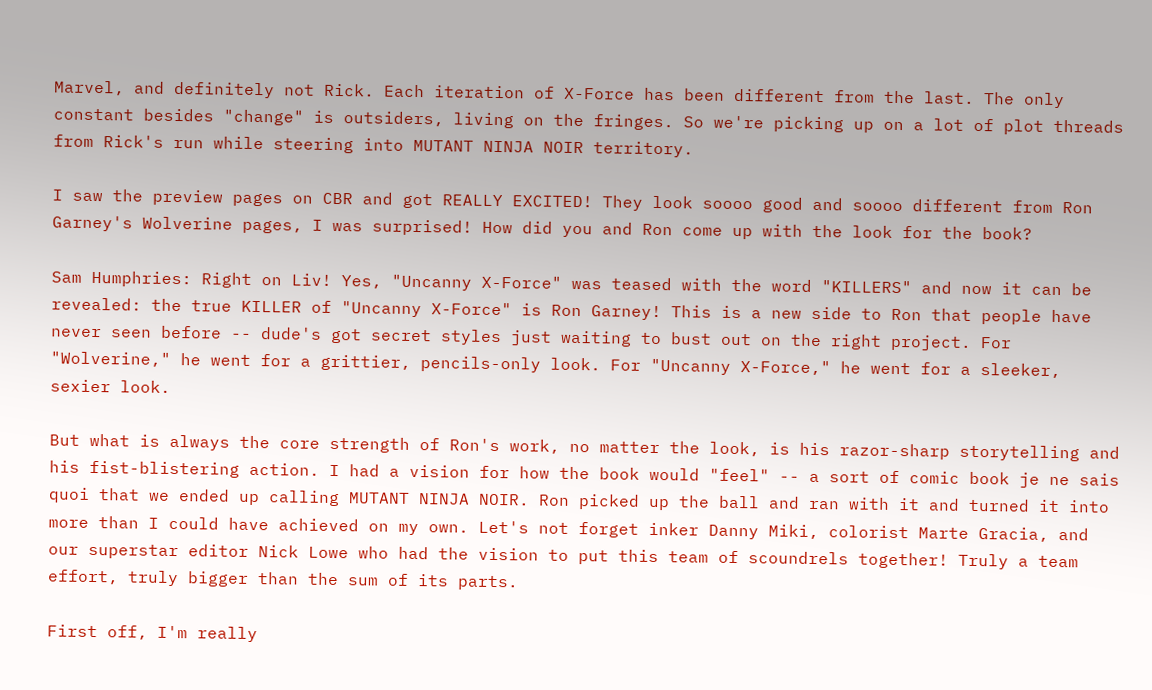Marvel, and definitely not Rick. Each iteration of X-Force has been different from the last. The only constant besides "change" is outsiders, living on the fringes. So we're picking up on a lot of plot threads from Rick's run while steering into MUTANT NINJA NOIR territory.

I saw the preview pages on CBR and got REALLY EXCITED! They look soooo good and soooo different from Ron Garney's Wolverine pages, I was surprised! How did you and Ron come up with the look for the book?

Sam Humphries: Right on Liv! Yes, "Uncanny X-Force" was teased with the word "KILLERS" and now it can be revealed: the true KILLER of "Uncanny X-Force" is Ron Garney! This is a new side to Ron that people have never seen before -- dude's got secret styles just waiting to bust out on the right project. For "Wolverine," he went for a grittier, pencils-only look. For "Uncanny X-Force," he went for a sleeker, sexier look.

But what is always the core strength of Ron's work, no matter the look, is his razor-sharp storytelling and his fist-blistering action. I had a vision for how the book would "feel" -- a sort of comic book je ne sais quoi that we ended up calling MUTANT NINJA NOIR. Ron picked up the ball and ran with it and turned it into more than I could have achieved on my own. Let's not forget inker Danny Miki, colorist Marte Gracia, and our superstar editor Nick Lowe who had the vision to put this team of scoundrels together! Truly a team effort, truly bigger than the sum of its parts.

First off, I'm really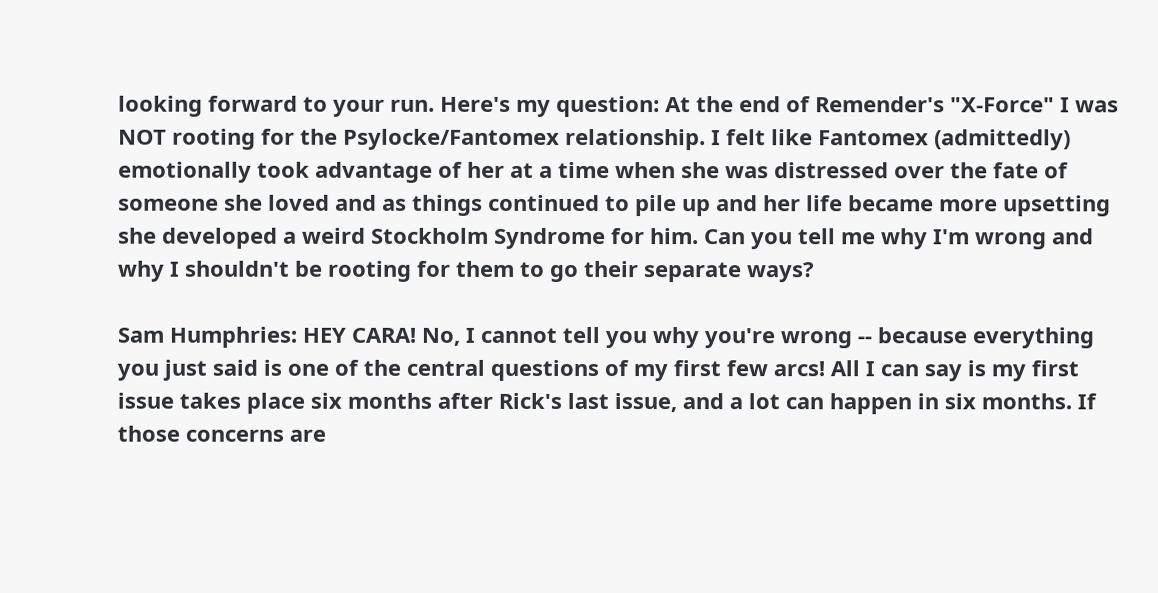looking forward to your run. Here's my question: At the end of Remender's "X-Force" I was NOT rooting for the Psylocke/Fantomex relationship. I felt like Fantomex (admittedly) emotionally took advantage of her at a time when she was distressed over the fate of someone she loved and as things continued to pile up and her life became more upsetting she developed a weird Stockholm Syndrome for him. Can you tell me why I'm wrong and why I shouldn't be rooting for them to go their separate ways?

Sam Humphries: HEY CARA! No, I cannot tell you why you're wrong -- because everything you just said is one of the central questions of my first few arcs! All I can say is my first issue takes place six months after Rick's last issue, and a lot can happen in six months. If those concerns are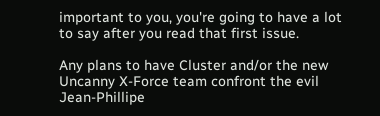important to you, you're going to have a lot to say after you read that first issue.

Any plans to have Cluster and/or the new Uncanny X-Force team confront the evil Jean-Phillipe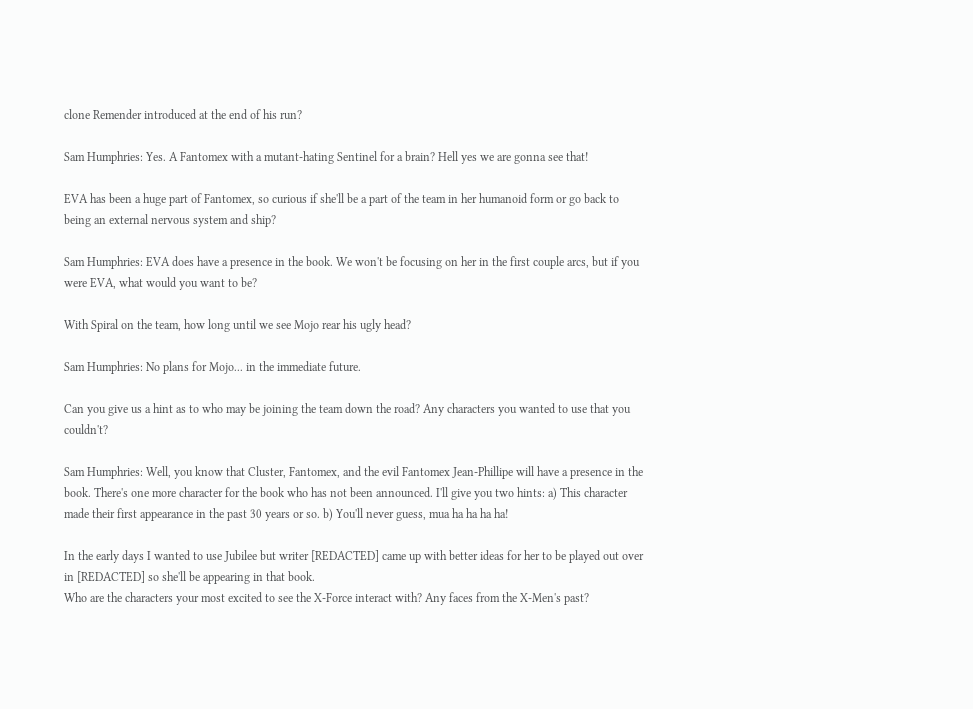clone Remender introduced at the end of his run?

Sam Humphries: Yes. A Fantomex with a mutant-hating Sentinel for a brain? Hell yes we are gonna see that!

EVA has been a huge part of Fantomex, so curious if she'll be a part of the team in her humanoid form or go back to being an external nervous system and ship?

Sam Humphries: EVA does have a presence in the book. We won't be focusing on her in the first couple arcs, but if you were EVA, what would you want to be?

With Spiral on the team, how long until we see Mojo rear his ugly head?

Sam Humphries: No plans for Mojo... in the immediate future.

Can you give us a hint as to who may be joining the team down the road? Any characters you wanted to use that you couldn't?

Sam Humphries: Well, you know that Cluster, Fantomex, and the evil Fantomex Jean-Phillipe will have a presence in the book. There's one more character for the book who has not been announced. I'll give you two hints: a) This character made their first appearance in the past 30 years or so. b) You'll never guess, mua ha ha ha ha!

In the early days I wanted to use Jubilee but writer [REDACTED] came up with better ideas for her to be played out over in [REDACTED] so she'll be appearing in that book.
Who are the characters your most excited to see the X-Force interact with? Any faces from the X-Men's past?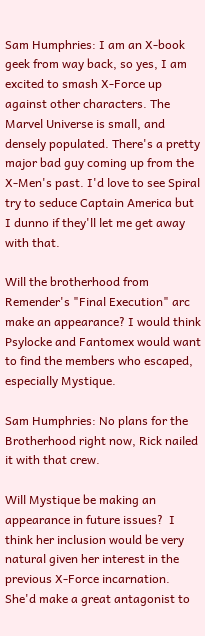Sam Humphries: I am an X-book geek from way back, so yes, I am excited to smash X-Force up against other characters. The Marvel Universe is small, and densely populated. There's a pretty major bad guy coming up from the X-Men's past. I'd love to see Spiral try to seduce Captain America but I dunno if they'll let me get away with that.

Will the brotherhood from Remender's "Final Execution" arc make an appearance? I would think Psylocke and Fantomex would want to find the members who escaped, especially Mystique.

Sam Humphries: No plans for the Brotherhood right now, Rick nailed it with that crew.

Will Mystique be making an appearance in future issues?  I think her inclusion would be very natural given her interest in the previous X-Force incarnation. She'd make a great antagonist to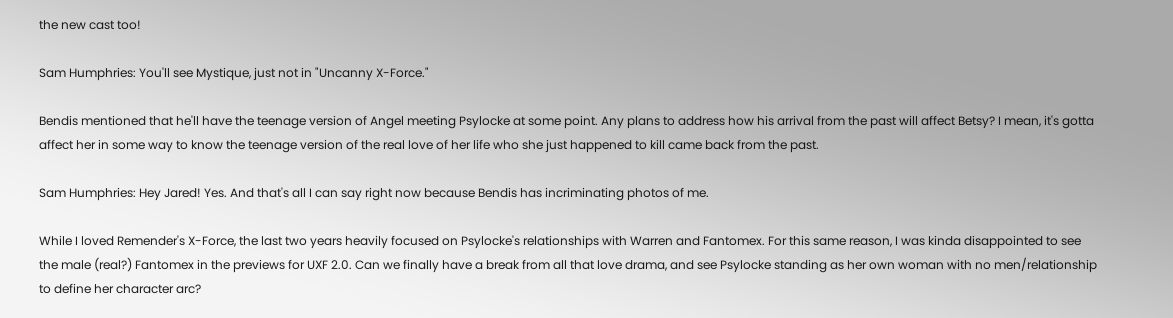the new cast too!

Sam Humphries: You'll see Mystique, just not in "Uncanny X-Force."

Bendis mentioned that he'll have the teenage version of Angel meeting Psylocke at some point. Any plans to address how his arrival from the past will affect Betsy? I mean, it's gotta affect her in some way to know the teenage version of the real love of her life who she just happened to kill came back from the past.

Sam Humphries: Hey Jared! Yes. And that's all I can say right now because Bendis has incriminating photos of me.

While I loved Remender's X-Force, the last two years heavily focused on Psylocke's relationships with Warren and Fantomex. For this same reason, I was kinda disappointed to see the male (real?) Fantomex in the previews for UXF 2.0. Can we finally have a break from all that love drama, and see Psylocke standing as her own woman with no men/relationship to define her character arc?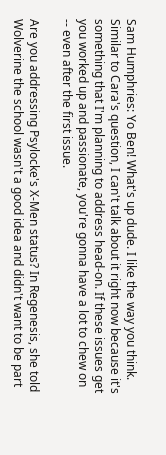Sam Humphries: Yo Ben! What's up dude. I like the way you think. Similar to Cara's question, I can't talk about it right now because it's something that I'm planning to address head-on. If these issues get you worked up and passionate, you're gonna have a lot to chew on -- even after the first issue.

Are you addressing Psylocke's X-Men status? In Regenesis, she told Wolverine the school wasn't a good idea and didn't want to be part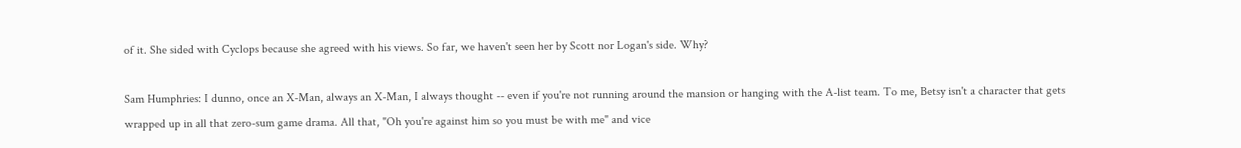of it. She sided with Cyclops because she agreed with his views. So far, we haven't seen her by Scott nor Logan's side. Why?

Sam Humphries: I dunno, once an X-Man, always an X-Man, I always thought -- even if you're not running around the mansion or hanging with the A-list team. To me, Betsy isn't a character that gets wrapped up in all that zero-sum game drama. All that, "Oh you're against him so you must be with me" and vice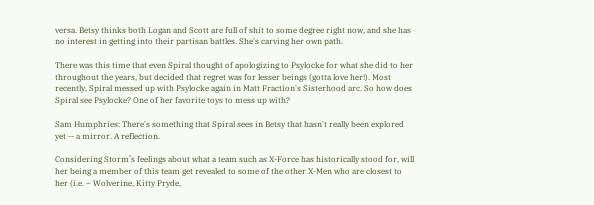versa. Betsy thinks both Logan and Scott are full of shit to some degree right now, and she has no interest in getting into their partisan battles. She's carving her own path.

There was this time that even Spiral thought of apologizing to Psylocke for what she did to her throughout the years, but decided that regret was for lesser beings (gotta love her!). Most recently, Spiral messed up with Psylocke again in Matt Fraction's Sisterhood arc. So how does Spiral see Psylocke? One of her favorite toys to mess up with?

Sam Humphries: There's something that Spiral sees in Betsy that hasn't really been explored yet -- a mirror. A reflection.

Considering Storm’s feelings about what a team such as X-Force has historically stood for, will her being a member of this team get revealed to some of the other X-Men who are closest to her (i.e. – Wolverine, Kitty Pryde,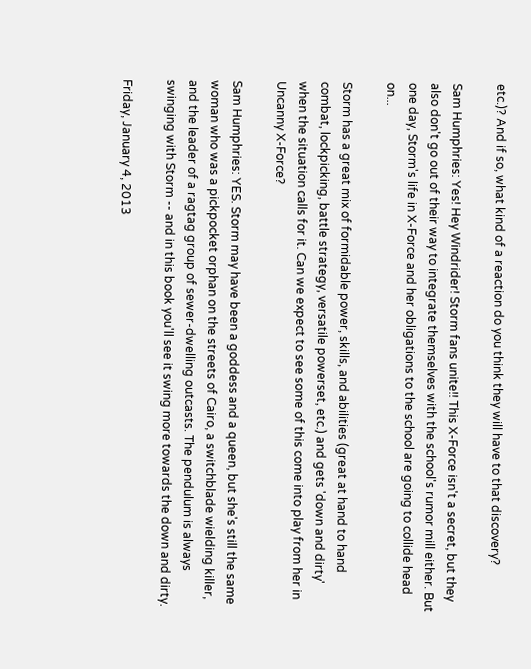etc.)? And if so, what kind of a reaction do you think they will have to that discovery?

Sam Humphries: Yes! Hey Windrider! Storm fans unite!! This X-Force isn't a secret, but they also don't go out of their way to integrate themselves with the school's rumor mill either. But one day, Storm's life in X-Force and her obligations to the school are going to collide head on...

Storm has a great mix of formidable power, skills, and abilities (great at hand to hand combat, lockpicking, battle strategy, versatile powerset, etc.) and gets 'down and dirty' when the situation calls for it. Can we expect to see some of this come into play from her in Uncanny X-Force?

Sam Humphries: YES. Storm may have been a goddess and a queen, but she's still the same woman who was a pickpocket orphan on the streets of Cairo, a switchblade wielding killer, and the leader of a ragtag group of sewer-dwelling outcasts. The pendulum is always swinging with Storm -- and in this book you'll see it swing more towards the down and dirty.

Friday, January 4, 2013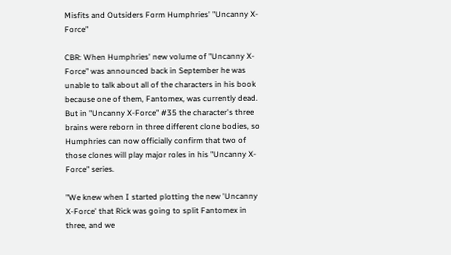Misfits and Outsiders Form Humphries' "Uncanny X-Force"

CBR: When Humphries' new volume of "Uncanny X-Force" was announced back in September he was unable to talk about all of the characters in his book because one of them, Fantomex, was currently dead. But in "Uncanny X-Force" #35 the character's three brains were reborn in three different clone bodies, so Humphries can now officially confirm that two of those clones will play major roles in his "Uncanny X-Force" series.

"We knew when I started plotting the new 'Uncanny X-Force' that Rick was going to split Fantomex in three, and we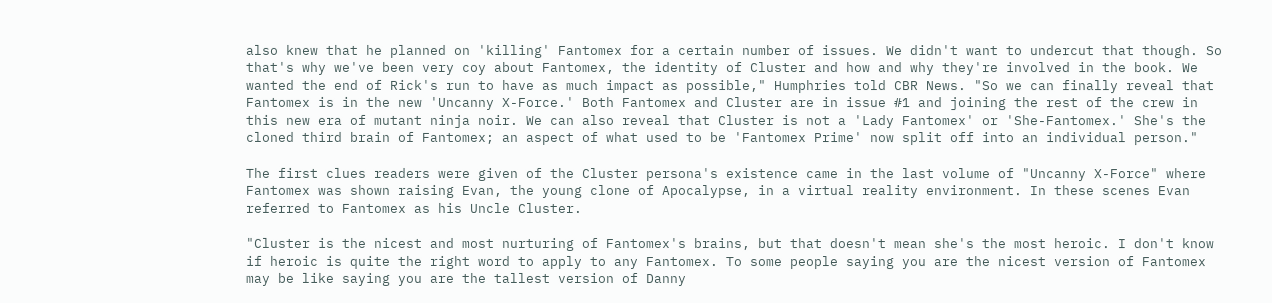also knew that he planned on 'killing' Fantomex for a certain number of issues. We didn't want to undercut that though. So that's why we've been very coy about Fantomex, the identity of Cluster and how and why they're involved in the book. We wanted the end of Rick's run to have as much impact as possible," Humphries told CBR News. "So we can finally reveal that Fantomex is in the new 'Uncanny X-Force.' Both Fantomex and Cluster are in issue #1 and joining the rest of the crew in this new era of mutant ninja noir. We can also reveal that Cluster is not a 'Lady Fantomex' or 'She-Fantomex.' She's the cloned third brain of Fantomex; an aspect of what used to be 'Fantomex Prime' now split off into an individual person."

The first clues readers were given of the Cluster persona's existence came in the last volume of "Uncanny X-Force" where Fantomex was shown raising Evan, the young clone of Apocalypse, in a virtual reality environment. In these scenes Evan referred to Fantomex as his Uncle Cluster.

"Cluster is the nicest and most nurturing of Fantomex's brains, but that doesn't mean she's the most heroic. I don't know if heroic is quite the right word to apply to any Fantomex. To some people saying you are the nicest version of Fantomex may be like saying you are the tallest version of Danny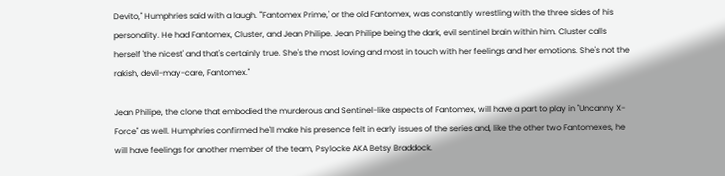Devito," Humphries said with a laugh. "'Fantomex Prime,' or the old Fantomex, was constantly wrestling with the three sides of his personality. He had Fantomex, Cluster, and Jean Philipe. Jean Philipe being the dark, evil sentinel brain within him. Cluster calls herself 'the nicest' and that's certainly true. She's the most loving and most in touch with her feelings and her emotions. She's not the rakish, devil-may-care, Fantomex."

Jean Philipe, the clone that embodied the murderous and Sentinel-like aspects of Fantomex, will have a part to play in "Uncanny X-Force" as well. Humphries confirmed he'll make his presence felt in early issues of the series and, like the other two Fantomexes, he will have feelings for another member of the team, Psylocke AKA Betsy Braddock.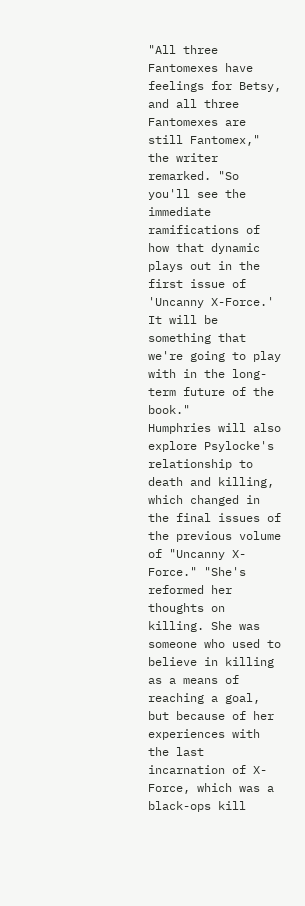"All three Fantomexes have feelings for Betsy, and all three Fantomexes are still Fantomex," the writer remarked. "So you'll see the immediate ramifications of how that dynamic plays out in the first issue of 'Uncanny X-Force.' It will be something that we're going to play with in the long-term future of the book."
Humphries will also explore Psylocke's relationship to death and killing, which changed in the final issues of the previous volume of "Uncanny X-Force." "She's reformed her thoughts on killing. She was someone who used to believe in killing as a means of reaching a goal, but because of her experiences with the last incarnation of X-Force, which was a black-ops kill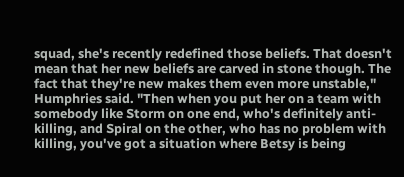squad, she's recently redefined those beliefs. That doesn't mean that her new beliefs are carved in stone though. The fact that they're new makes them even more unstable," Humphries said. "Then when you put her on a team with somebody like Storm on one end, who's definitely anti-killing, and Spiral on the other, who has no problem with killing, you've got a situation where Betsy is being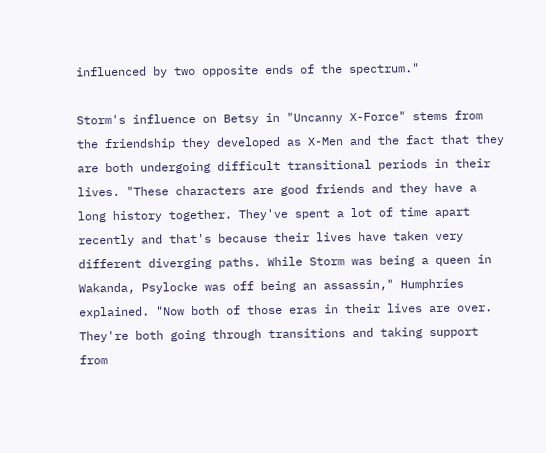influenced by two opposite ends of the spectrum."

Storm's influence on Betsy in "Uncanny X-Force" stems from the friendship they developed as X-Men and the fact that they are both undergoing difficult transitional periods in their lives. "These characters are good friends and they have a long history together. They've spent a lot of time apart recently and that's because their lives have taken very different diverging paths. While Storm was being a queen in Wakanda, Psylocke was off being an assassin," Humphries explained. "Now both of those eras in their lives are over. They're both going through transitions and taking support from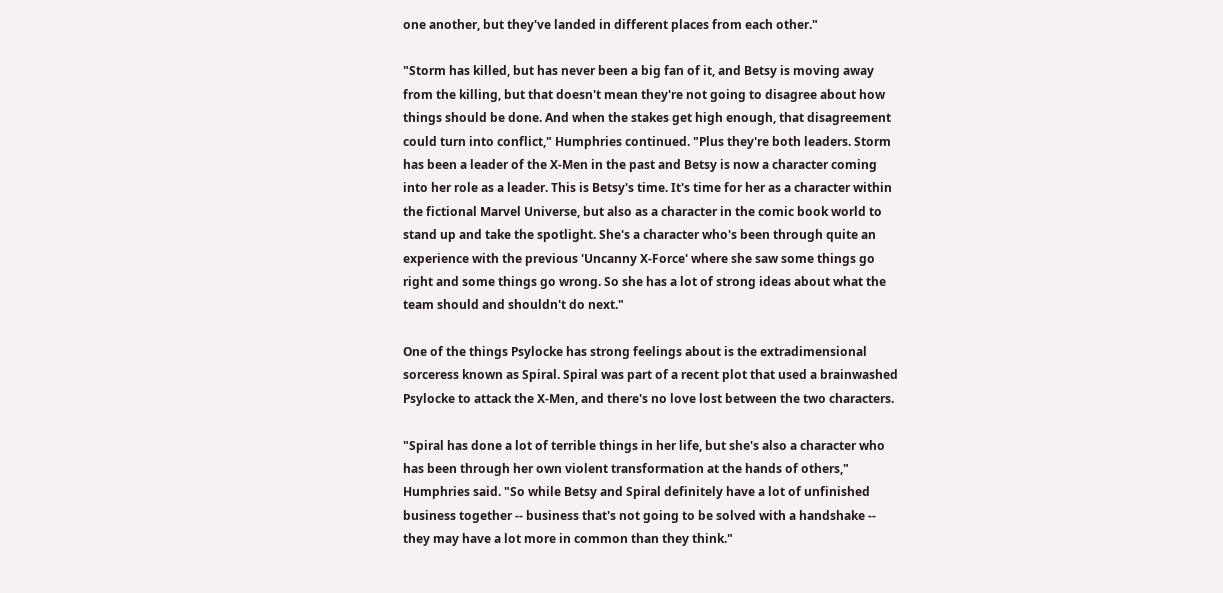one another, but they've landed in different places from each other."

"Storm has killed, but has never been a big fan of it, and Betsy is moving away from the killing, but that doesn't mean they're not going to disagree about how things should be done. And when the stakes get high enough, that disagreement could turn into conflict," Humphries continued. "Plus they're both leaders. Storm has been a leader of the X-Men in the past and Betsy is now a character coming into her role as a leader. This is Betsy's time. It's time for her as a character within the fictional Marvel Universe, but also as a character in the comic book world to stand up and take the spotlight. She's a character who's been through quite an experience with the previous 'Uncanny X-Force' where she saw some things go right and some things go wrong. So she has a lot of strong ideas about what the team should and shouldn't do next."

One of the things Psylocke has strong feelings about is the extradimensional sorceress known as Spiral. Spiral was part of a recent plot that used a brainwashed Psylocke to attack the X-Men, and there's no love lost between the two characters.

"Spiral has done a lot of terrible things in her life, but she's also a character who has been through her own violent transformation at the hands of others," Humphries said. "So while Betsy and Spiral definitely have a lot of unfinished business together -- business that's not going to be solved with a handshake -- they may have a lot more in common than they think."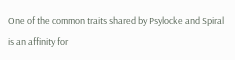One of the common traits shared by Psylocke and Spiral is an affinity for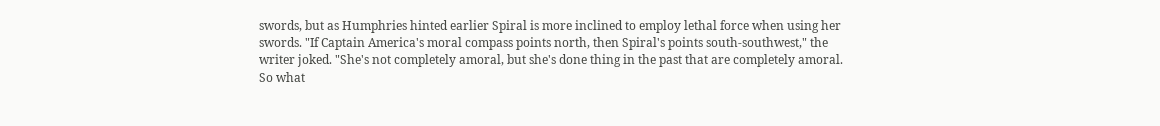swords, but as Humphries hinted earlier Spiral is more inclined to employ lethal force when using her swords. "If Captain America's moral compass points north, then Spiral's points south-southwest," the writer joked. "She's not completely amoral, but she's done thing in the past that are completely amoral. So what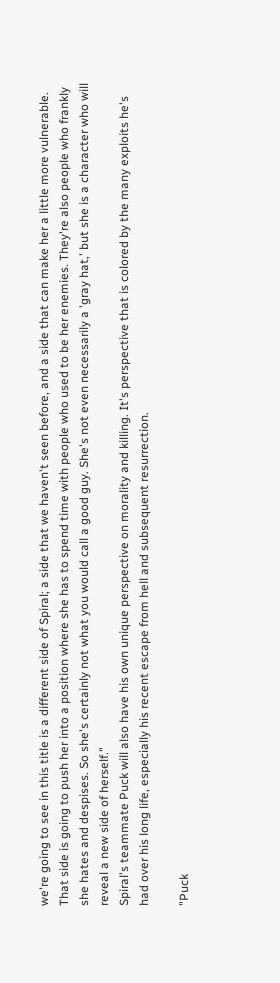we're going to see in this title is a different side of Spiral; a side that we haven't seen before, and a side that can make her a little more vulnerable. That side is going to push her into a position where she has to spend time with people who used to be her enemies. They're also people who frankly she hates and despises. So she's certainly not what you would call a good guy. She's not even necessarily a 'gray hat,' but she is a character who will reveal a new side of herself."
Spiral's teammate Puck will also have his own unique perspective on morality and killing. It's perspective that is colored by the many exploits he's had over his long life, especially his recent escape from hell and subsequent resurrection.

"Puck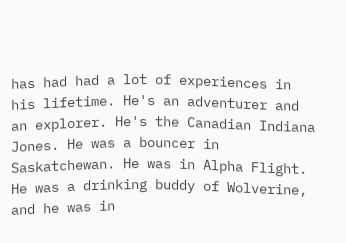has had had a lot of experiences in his lifetime. He's an adventurer and an explorer. He's the Canadian Indiana Jones. He was a bouncer in Saskatchewan. He was in Alpha Flight. He was a drinking buddy of Wolverine, and he was in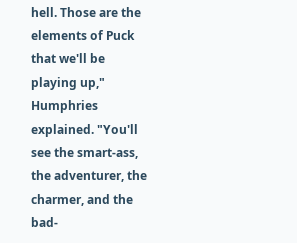hell. Those are the elements of Puck that we'll be playing up," Humphries explained. "You'll see the smart-ass, the adventurer, the charmer, and the bad-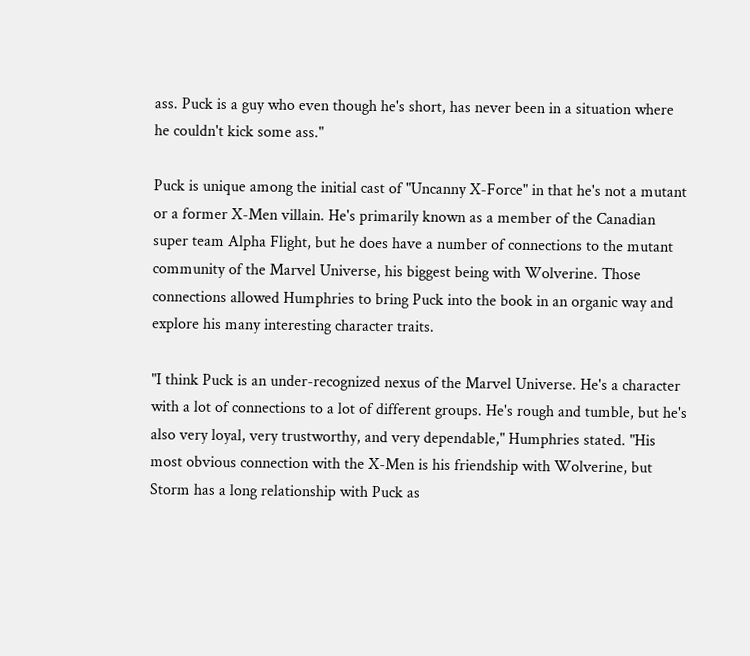ass. Puck is a guy who even though he's short, has never been in a situation where he couldn't kick some ass."

Puck is unique among the initial cast of "Uncanny X-Force" in that he's not a mutant or a former X-Men villain. He's primarily known as a member of the Canadian super team Alpha Flight, but he does have a number of connections to the mutant community of the Marvel Universe, his biggest being with Wolverine. Those connections allowed Humphries to bring Puck into the book in an organic way and explore his many interesting character traits.

"I think Puck is an under-recognized nexus of the Marvel Universe. He's a character with a lot of connections to a lot of different groups. He's rough and tumble, but he's also very loyal, very trustworthy, and very dependable," Humphries stated. "His most obvious connection with the X-Men is his friendship with Wolverine, but Storm has a long relationship with Puck as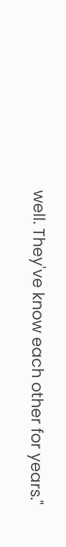well. They've know each other for years."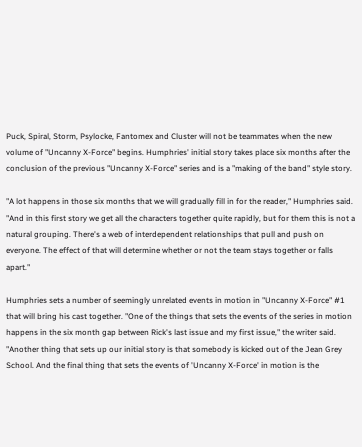Puck, Spiral, Storm, Psylocke, Fantomex and Cluster will not be teammates when the new volume of "Uncanny X-Force" begins. Humphries' initial story takes place six months after the conclusion of the previous "Uncanny X-Force" series and is a "making of the band" style story.

"A lot happens in those six months that we will gradually fill in for the reader," Humphries said. "And in this first story we get all the characters together quite rapidly, but for them this is not a natural grouping. There's a web of interdependent relationships that pull and push on everyone. The effect of that will determine whether or not the team stays together or falls apart."

Humphries sets a number of seemingly unrelated events in motion in "Uncanny X-Force" #1 that will bring his cast together. "One of the things that sets the events of the series in motion happens in the six month gap between Rick's last issue and my first issue," the writer said. "Another thing that sets up our initial story is that somebody is kicked out of the Jean Grey School. And the final thing that sets the events of 'Uncanny X-Force' in motion is the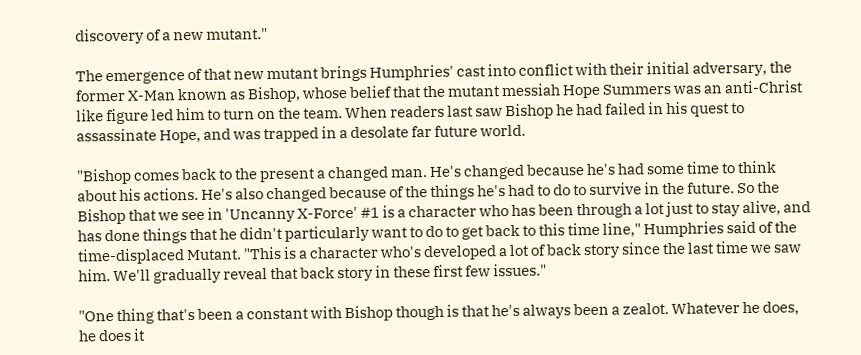discovery of a new mutant."

The emergence of that new mutant brings Humphries' cast into conflict with their initial adversary, the former X-Man known as Bishop, whose belief that the mutant messiah Hope Summers was an anti-Christ like figure led him to turn on the team. When readers last saw Bishop he had failed in his quest to assassinate Hope, and was trapped in a desolate far future world.

"Bishop comes back to the present a changed man. He's changed because he's had some time to think about his actions. He's also changed because of the things he's had to do to survive in the future. So the Bishop that we see in 'Uncanny X-Force' #1 is a character who has been through a lot just to stay alive, and has done things that he didn't particularly want to do to get back to this time line," Humphries said of the time-displaced Mutant. "This is a character who's developed a lot of back story since the last time we saw him. We'll gradually reveal that back story in these first few issues."

"One thing that's been a constant with Bishop though is that he's always been a zealot. Whatever he does, he does it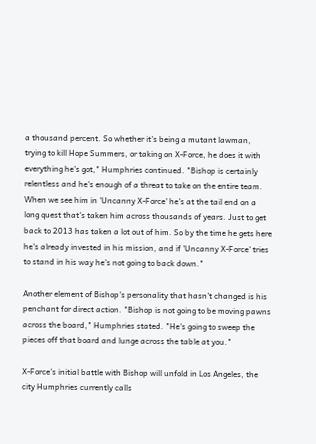a thousand percent. So whether it's being a mutant lawman, trying to kill Hope Summers, or taking on X-Force, he does it with everything he's got," Humphries continued. "Bishop is certainly relentless and he's enough of a threat to take on the entire team. When we see him in 'Uncanny X-Force' he's at the tail end on a long quest that's taken him across thousands of years. Just to get back to 2013 has taken a lot out of him. So by the time he gets here he's already invested in his mission, and if 'Uncanny X-Force' tries to stand in his way he's not going to back down."

Another element of Bishop's personality that hasn't changed is his penchant for direct action. "Bishop is not going to be moving pawns across the board," Humphries stated. "He's going to sweep the pieces off that board and lunge across the table at you."

X-Force's initial battle with Bishop will unfold in Los Angeles, the city Humphries currently calls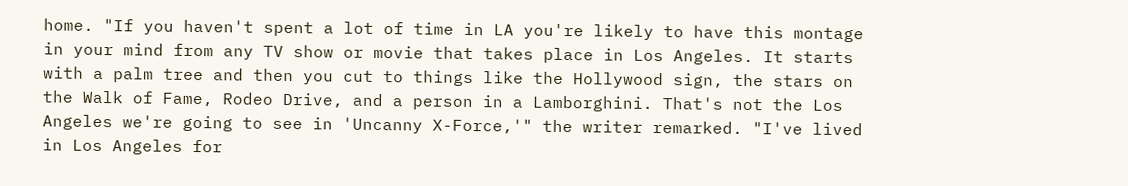home. "If you haven't spent a lot of time in LA you're likely to have this montage in your mind from any TV show or movie that takes place in Los Angeles. It starts with a palm tree and then you cut to things like the Hollywood sign, the stars on the Walk of Fame, Rodeo Drive, and a person in a Lamborghini. That's not the Los Angeles we're going to see in 'Uncanny X-Force,'" the writer remarked. "I've lived in Los Angeles for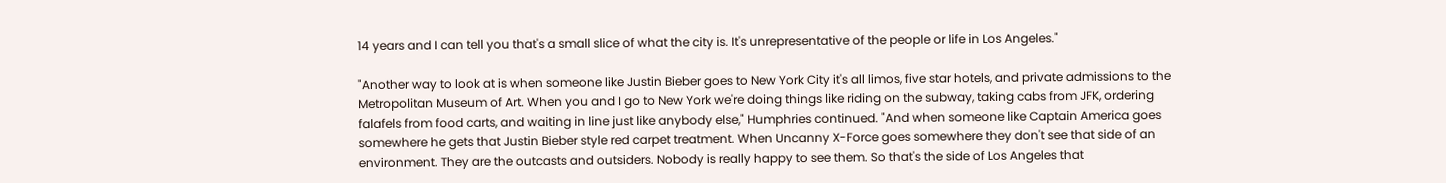14 years and I can tell you that's a small slice of what the city is. It's unrepresentative of the people or life in Los Angeles."

"Another way to look at is when someone like Justin Bieber goes to New York City it's all limos, five star hotels, and private admissions to the Metropolitan Museum of Art. When you and I go to New York we're doing things like riding on the subway, taking cabs from JFK, ordering falafels from food carts, and waiting in line just like anybody else," Humphries continued. "And when someone like Captain America goes somewhere he gets that Justin Bieber style red carpet treatment. When Uncanny X-Force goes somewhere they don't see that side of an environment. They are the outcasts and outsiders. Nobody is really happy to see them. So that's the side of Los Angeles that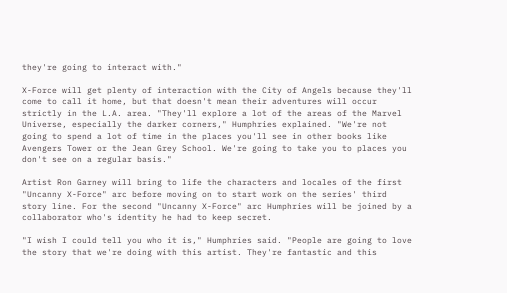they're going to interact with."

X-Force will get plenty of interaction with the City of Angels because they'll come to call it home, but that doesn't mean their adventures will occur strictly in the L.A. area. "They'll explore a lot of the areas of the Marvel Universe, especially the darker corners," Humphries explained. "We're not going to spend a lot of time in the places you'll see in other books like Avengers Tower or the Jean Grey School. We're going to take you to places you don't see on a regular basis."

Artist Ron Garney will bring to life the characters and locales of the first "Uncanny X-Force" arc before moving on to start work on the series' third story line. For the second "Uncanny X-Force" arc Humphries will be joined by a collaborator who's identity he had to keep secret.

"I wish I could tell you who it is," Humphries said. "People are going to love the story that we're doing with this artist. They're fantastic and this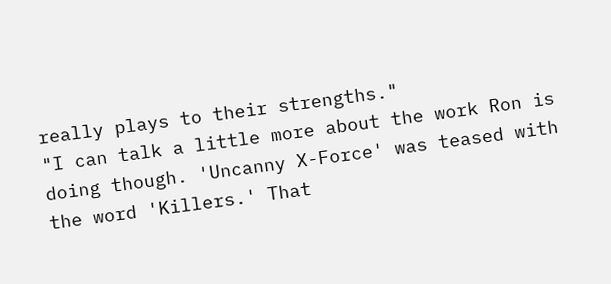really plays to their strengths."
"I can talk a little more about the work Ron is doing though. 'Uncanny X-Force' was teased with the word 'Killers.' That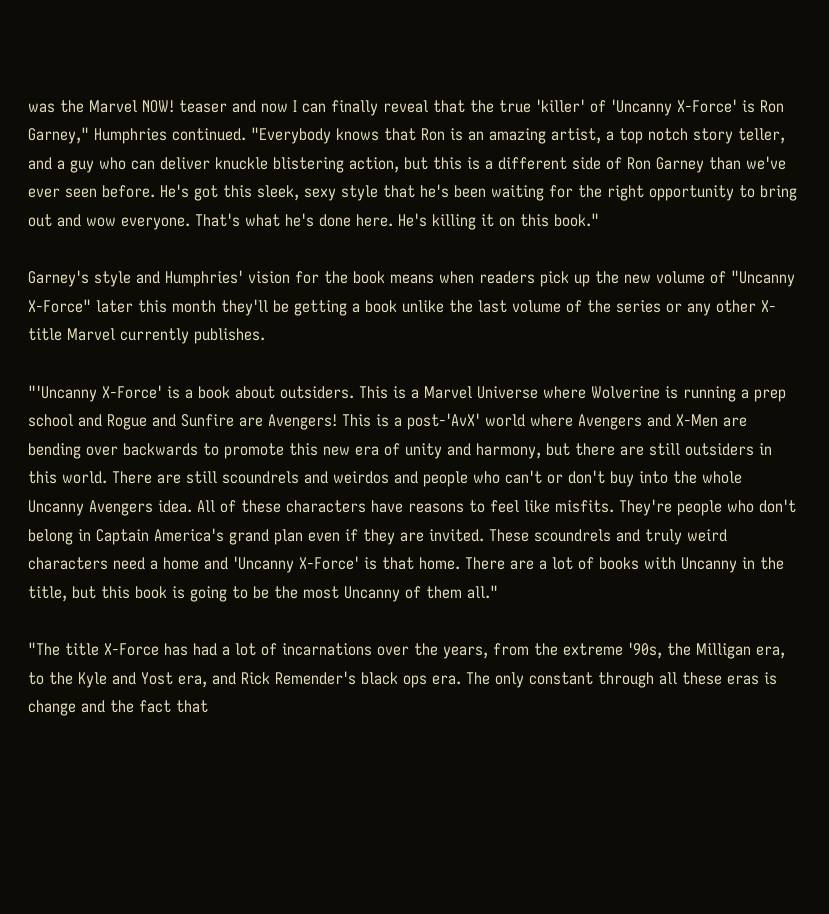was the Marvel NOW! teaser and now I can finally reveal that the true 'killer' of 'Uncanny X-Force' is Ron Garney," Humphries continued. "Everybody knows that Ron is an amazing artist, a top notch story teller, and a guy who can deliver knuckle blistering action, but this is a different side of Ron Garney than we've ever seen before. He's got this sleek, sexy style that he's been waiting for the right opportunity to bring out and wow everyone. That's what he's done here. He's killing it on this book."

Garney's style and Humphries' vision for the book means when readers pick up the new volume of "Uncanny X-Force" later this month they'll be getting a book unlike the last volume of the series or any other X-title Marvel currently publishes.

"'Uncanny X-Force' is a book about outsiders. This is a Marvel Universe where Wolverine is running a prep school and Rogue and Sunfire are Avengers! This is a post-'AvX' world where Avengers and X-Men are bending over backwards to promote this new era of unity and harmony, but there are still outsiders in this world. There are still scoundrels and weirdos and people who can't or don't buy into the whole Uncanny Avengers idea. All of these characters have reasons to feel like misfits. They're people who don't belong in Captain America's grand plan even if they are invited. These scoundrels and truly weird characters need a home and 'Uncanny X-Force' is that home. There are a lot of books with Uncanny in the title, but this book is going to be the most Uncanny of them all."

"The title X-Force has had a lot of incarnations over the years, from the extreme '90s, the Milligan era, to the Kyle and Yost era, and Rick Remender's black ops era. The only constant through all these eras is change and the fact that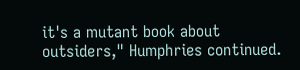it's a mutant book about outsiders," Humphries continued.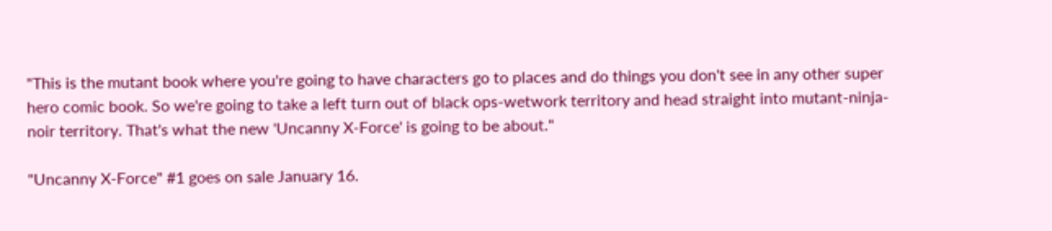"This is the mutant book where you're going to have characters go to places and do things you don't see in any other super hero comic book. So we're going to take a left turn out of black ops-wetwork territory and head straight into mutant-ninja-noir territory. That's what the new 'Uncanny X-Force' is going to be about."

"Uncanny X-Force" #1 goes on sale January 16.